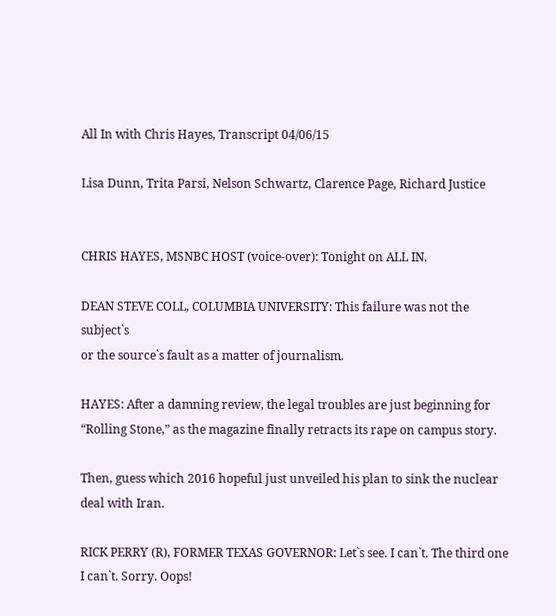All In with Chris Hayes, Transcript 04/06/15

Lisa Dunn, Trita Parsi, Nelson Schwartz, Clarence Page, Richard Justice


CHRIS HAYES, MSNBC HOST (voice-over): Tonight on ALL IN.

DEAN STEVE COLL, COLUMBIA UNIVERSITY: This failure was not the subject`s
or the source`s fault as a matter of journalism.

HAYES: After a damning review, the legal troubles are just beginning for
“Rolling Stone,” as the magazine finally retracts its rape on campus story.

Then, guess which 2016 hopeful just unveiled his plan to sink the nuclear
deal with Iran.

RICK PERRY (R), FORMER TEXAS GOVERNOR: Let`s see. I can`t. The third one
I can`t. Sorry. Oops!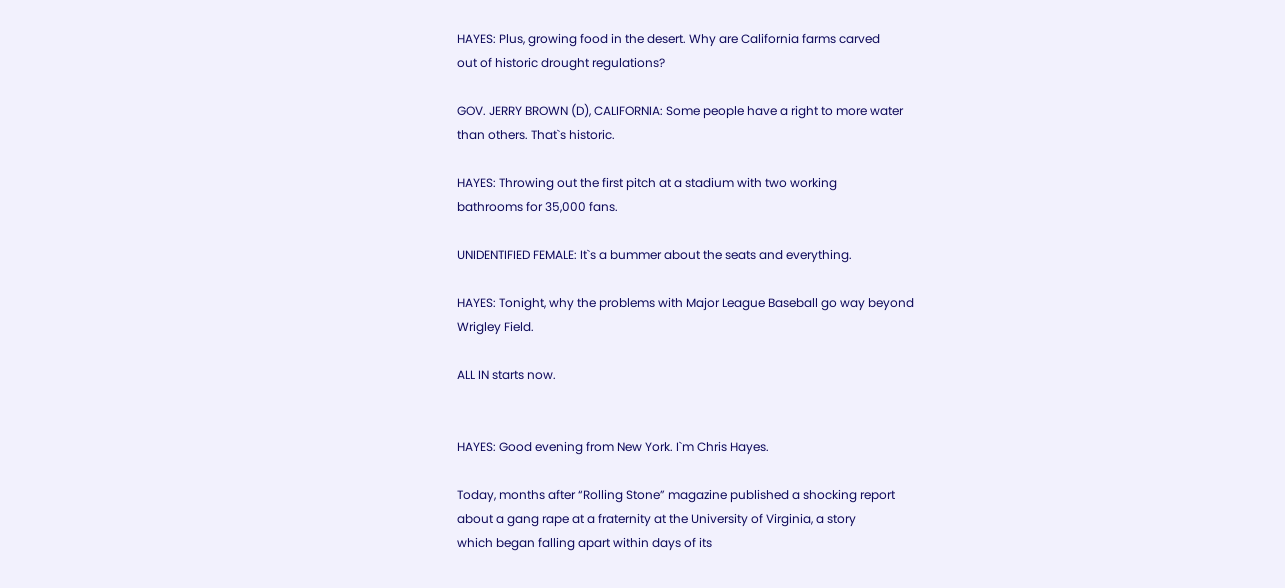HAYES: Plus, growing food in the desert. Why are California farms carved
out of historic drought regulations?

GOV. JERRY BROWN (D), CALIFORNIA: Some people have a right to more water
than others. That`s historic.

HAYES: Throwing out the first pitch at a stadium with two working
bathrooms for 35,000 fans.

UNIDENTIFIED FEMALE: It`s a bummer about the seats and everything.

HAYES: Tonight, why the problems with Major League Baseball go way beyond
Wrigley Field.

ALL IN starts now.


HAYES: Good evening from New York. I`m Chris Hayes.

Today, months after “Rolling Stone” magazine published a shocking report
about a gang rape at a fraternity at the University of Virginia, a story
which began falling apart within days of its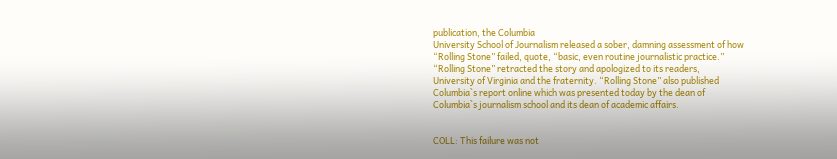publication, the Columbia
University School of Journalism released a sober, damning assessment of how
“Rolling Stone” failed, quote, “basic, even routine journalistic practice.”
“Rolling Stone” retracted the story and apologized to its readers,
University of Virginia and the fraternity. “Rolling Stone” also published
Columbia`s report online which was presented today by the dean of
Columbia`s journalism school and its dean of academic affairs.


COLL: This failure was not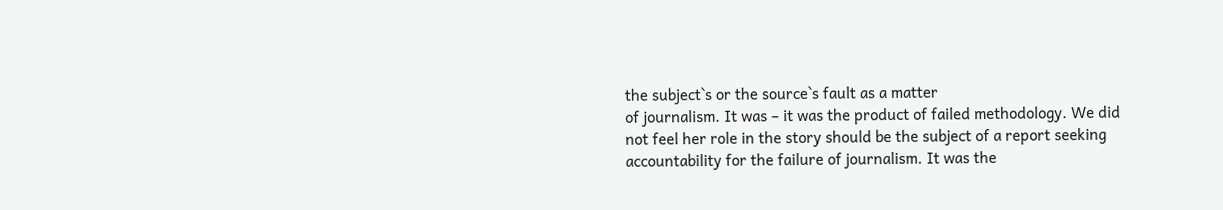the subject`s or the source`s fault as a matter
of journalism. It was – it was the product of failed methodology. We did
not feel her role in the story should be the subject of a report seeking
accountability for the failure of journalism. It was the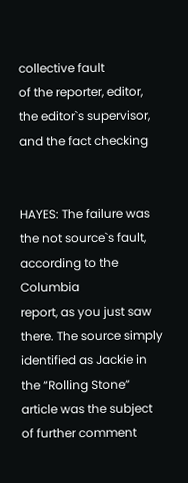collective fault
of the reporter, editor, the editor`s supervisor, and the fact checking


HAYES: The failure was the not source`s fault, according to the Columbia
report, as you just saw there. The source simply identified as Jackie in
the “Rolling Stone” article was the subject of further comment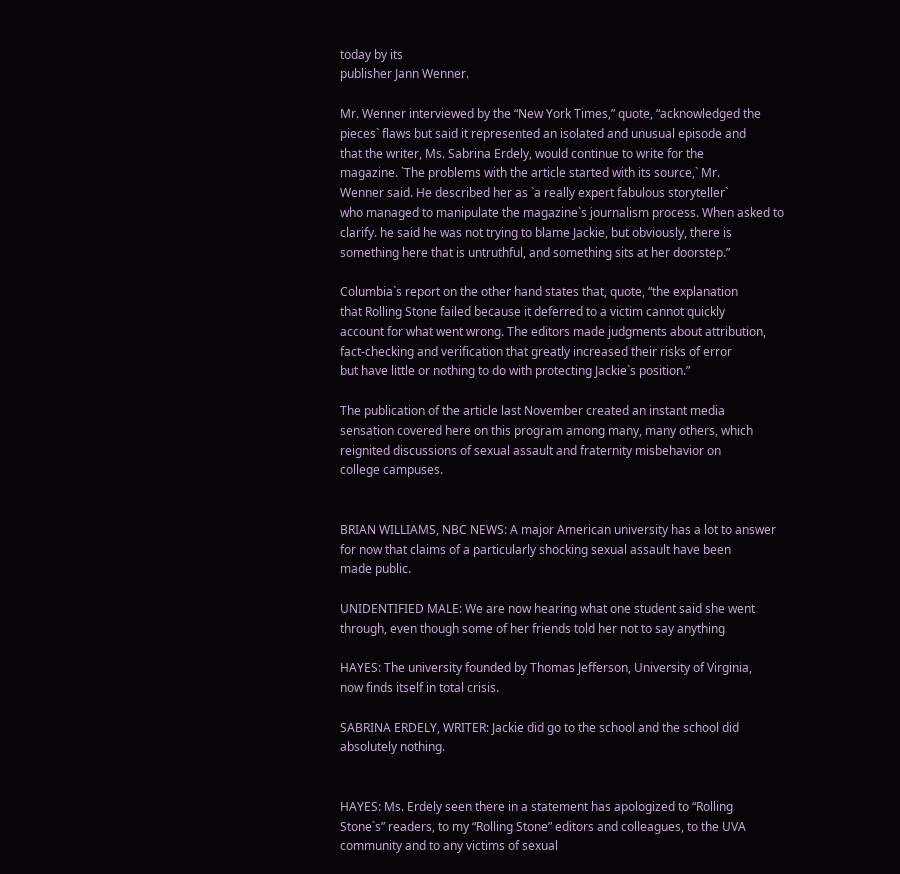today by its
publisher Jann Wenner.

Mr. Wenner interviewed by the “New York Times,” quote, “acknowledged the
pieces` flaws but said it represented an isolated and unusual episode and
that the writer, Ms. Sabrina Erdely, would continue to write for the
magazine. `The problems with the article started with its source,` Mr.
Wenner said. He described her as `a really expert fabulous storyteller`
who managed to manipulate the magazine`s journalism process. When asked to
clarify. he said he was not trying to blame Jackie, but obviously, there is
something here that is untruthful, and something sits at her doorstep.”

Columbia`s report on the other hand states that, quote, “the explanation
that Rolling Stone failed because it deferred to a victim cannot quickly
account for what went wrong. The editors made judgments about attribution,
fact-checking and verification that greatly increased their risks of error
but have little or nothing to do with protecting Jackie`s position.”

The publication of the article last November created an instant media
sensation covered here on this program among many, many others, which
reignited discussions of sexual assault and fraternity misbehavior on
college campuses.


BRIAN WILLIAMS, NBC NEWS: A major American university has a lot to answer
for now that claims of a particularly shocking sexual assault have been
made public.

UNIDENTIFIED MALE: We are now hearing what one student said she went
through, even though some of her friends told her not to say anything

HAYES: The university founded by Thomas Jefferson, University of Virginia,
now finds itself in total crisis.

SABRINA ERDELY, WRITER: Jackie did go to the school and the school did
absolutely nothing.


HAYES: Ms. Erdely seen there in a statement has apologized to “Rolling
Stone`s” readers, to my “Rolling Stone” editors and colleagues, to the UVA
community and to any victims of sexual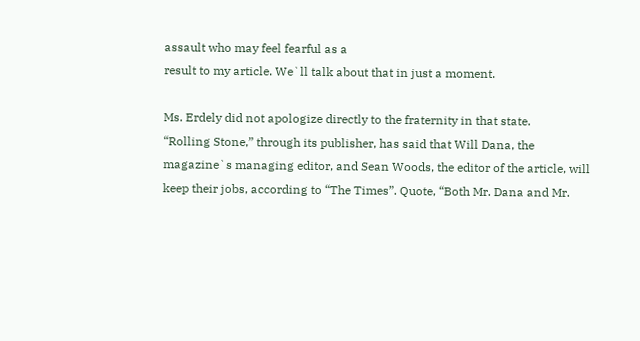assault who may feel fearful as a
result to my article. We`ll talk about that in just a moment.

Ms. Erdely did not apologize directly to the fraternity in that state.
“Rolling Stone,” through its publisher, has said that Will Dana, the
magazine`s managing editor, and Sean Woods, the editor of the article, will
keep their jobs, according to “The Times”. Quote, “Both Mr. Dana and Mr.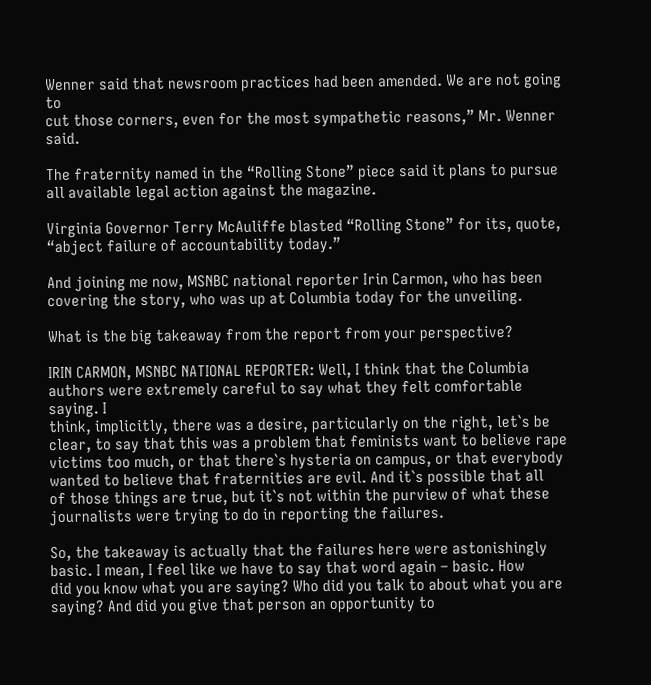Wenner said that newsroom practices had been amended. We are not going to
cut those corners, even for the most sympathetic reasons,” Mr. Wenner said.

The fraternity named in the “Rolling Stone” piece said it plans to pursue
all available legal action against the magazine.

Virginia Governor Terry McAuliffe blasted “Rolling Stone” for its, quote,
“abject failure of accountability today.”

And joining me now, MSNBC national reporter Irin Carmon, who has been
covering the story, who was up at Columbia today for the unveiling.

What is the big takeaway from the report from your perspective?

IRIN CARMON, MSNBC NATIONAL REPORTER: Well, I think that the Columbia
authors were extremely careful to say what they felt comfortable saying. I
think, implicitly, there was a desire, particularly on the right, let`s be
clear, to say that this was a problem that feminists want to believe rape
victims too much, or that there`s hysteria on campus, or that everybody
wanted to believe that fraternities are evil. And it`s possible that all
of those things are true, but it`s not within the purview of what these
journalists were trying to do in reporting the failures.

So, the takeaway is actually that the failures here were astonishingly
basic. I mean, I feel like we have to say that word again – basic. How
did you know what you are saying? Who did you talk to about what you are
saying? And did you give that person an opportunity to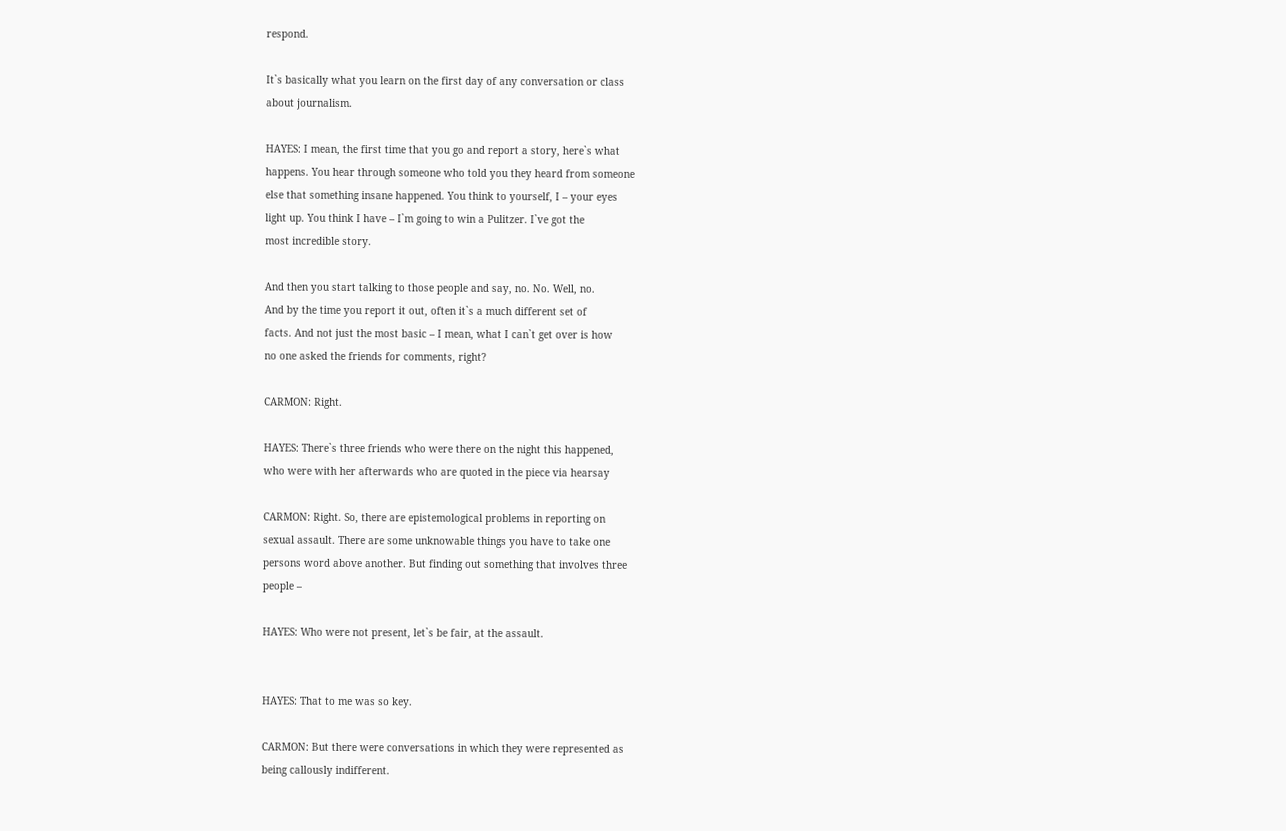respond.

It`s basically what you learn on the first day of any conversation or class
about journalism.

HAYES: I mean, the first time that you go and report a story, here`s what
happens. You hear through someone who told you they heard from someone
else that something insane happened. You think to yourself, I – your eyes
light up. You think I have – I`m going to win a Pulitzer. I`ve got the
most incredible story.

And then you start talking to those people and say, no. No. Well, no.
And by the time you report it out, often it`s a much different set of
facts. And not just the most basic – I mean, what I can`t get over is how
no one asked the friends for comments, right?

CARMON: Right.

HAYES: There`s three friends who were there on the night this happened,
who were with her afterwards who are quoted in the piece via hearsay

CARMON: Right. So, there are epistemological problems in reporting on
sexual assault. There are some unknowable things you have to take one
persons word above another. But finding out something that involves three
people –

HAYES: Who were not present, let`s be fair, at the assault.


HAYES: That to me was so key.

CARMON: But there were conversations in which they were represented as
being callously indifferent.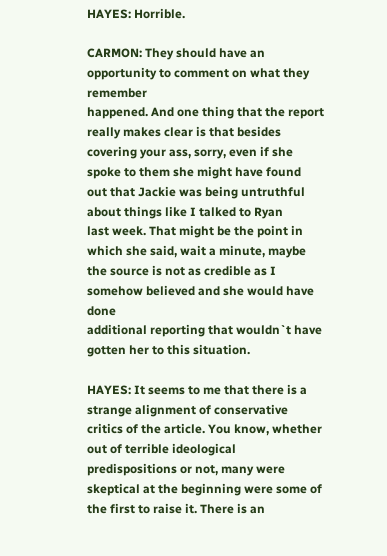HAYES: Horrible.

CARMON: They should have an opportunity to comment on what they remember
happened. And one thing that the report really makes clear is that besides
covering your ass, sorry, even if she spoke to them she might have found
out that Jackie was being untruthful about things like I talked to Ryan
last week. That might be the point in which she said, wait a minute, maybe
the source is not as credible as I somehow believed and she would have done
additional reporting that wouldn`t have gotten her to this situation.

HAYES: It seems to me that there is a strange alignment of conservative
critics of the article. You know, whether out of terrible ideological
predispositions or not, many were skeptical at the beginning were some of
the first to raise it. There is an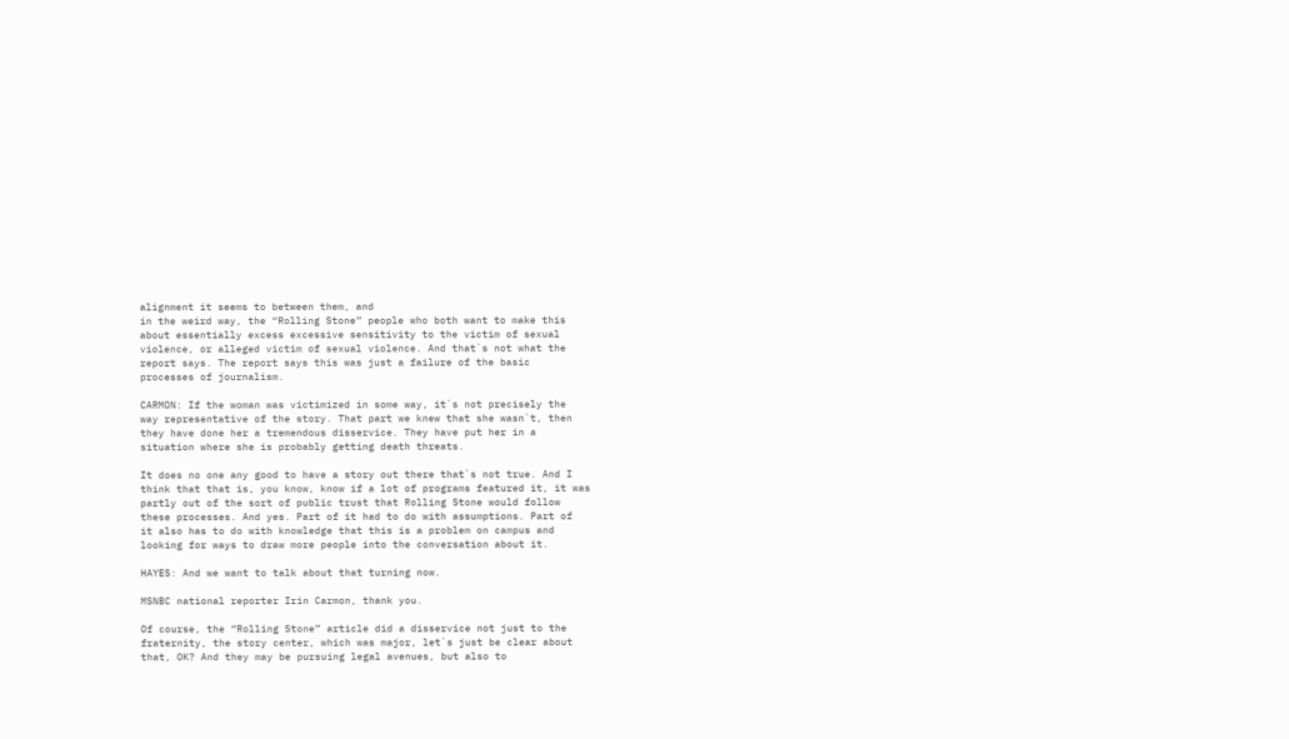alignment it seems to between them, and
in the weird way, the “Rolling Stone” people who both want to make this
about essentially excess excessive sensitivity to the victim of sexual
violence, or alleged victim of sexual violence. And that`s not what the
report says. The report says this was just a failure of the basic
processes of journalism.

CARMON: If the woman was victimized in some way, it`s not precisely the
way representative of the story. That part we knew that she wasn`t, then
they have done her a tremendous disservice. They have put her in a
situation where she is probably getting death threats.

It does no one any good to have a story out there that`s not true. And I
think that that is, you know, know if a lot of programs featured it, it was
partly out of the sort of public trust that Rolling Stone would follow
these processes. And yes. Part of it had to do with assumptions. Part of
it also has to do with knowledge that this is a problem on campus and
looking for ways to draw more people into the conversation about it.

HAYES: And we want to talk about that turning now.

MSNBC national reporter Irin Carmon, thank you.

Of course, the “Rolling Stone” article did a disservice not just to the
fraternity, the story center, which was major, let`s just be clear about
that, OK? And they may be pursuing legal avenues, but also to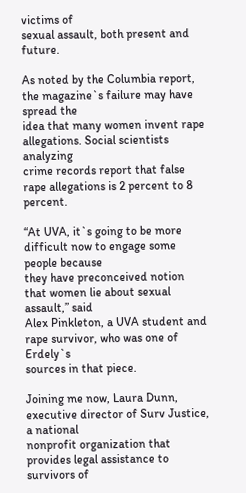victims of
sexual assault, both present and future.

As noted by the Columbia report, the magazine`s failure may have spread the
idea that many women invent rape allegations. Social scientists analyzing
crime records report that false rape allegations is 2 percent to 8 percent.

“At UVA, it`s going to be more difficult now to engage some people because
they have preconceived notion that women lie about sexual assault,” said
Alex Pinkleton, a UVA student and rape survivor, who was one of Erdely`s
sources in that piece.

Joining me now, Laura Dunn, executive director of Surv Justice, a national
nonprofit organization that provides legal assistance to survivors of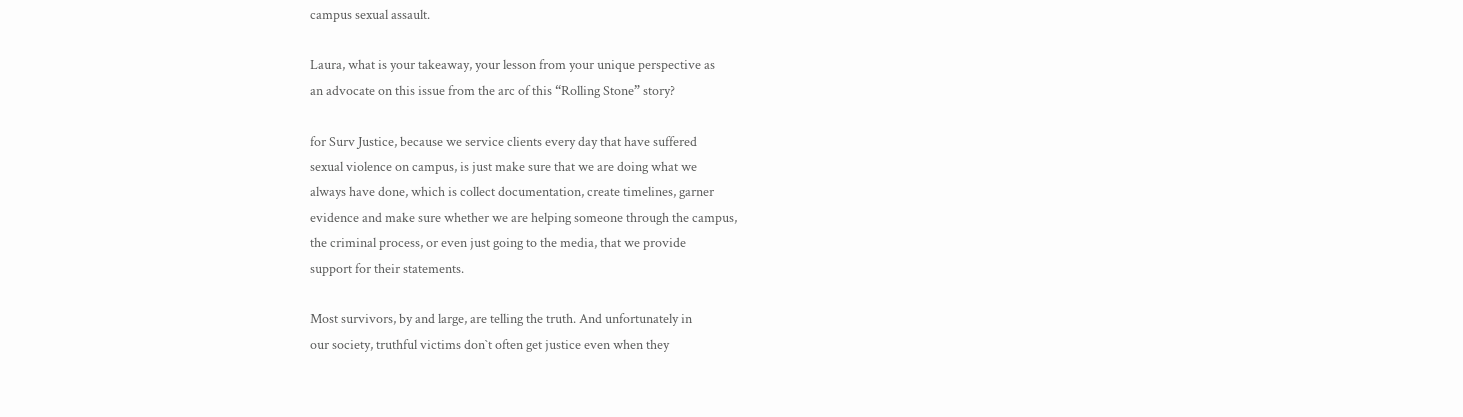campus sexual assault.

Laura, what is your takeaway, your lesson from your unique perspective as
an advocate on this issue from the arc of this “Rolling Stone” story?

for Surv Justice, because we service clients every day that have suffered
sexual violence on campus, is just make sure that we are doing what we
always have done, which is collect documentation, create timelines, garner
evidence and make sure whether we are helping someone through the campus,
the criminal process, or even just going to the media, that we provide
support for their statements.

Most survivors, by and large, are telling the truth. And unfortunately in
our society, truthful victims don`t often get justice even when they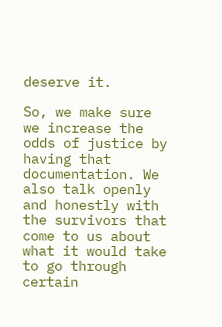deserve it.

So, we make sure we increase the odds of justice by having that
documentation. We also talk openly and honestly with the survivors that
come to us about what it would take to go through certain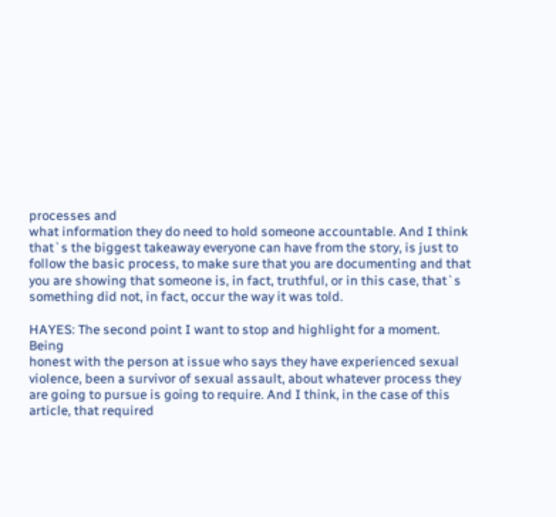processes and
what information they do need to hold someone accountable. And I think
that`s the biggest takeaway everyone can have from the story, is just to
follow the basic process, to make sure that you are documenting and that
you are showing that someone is, in fact, truthful, or in this case, that`s
something did not, in fact, occur the way it was told.

HAYES: The second point I want to stop and highlight for a moment. Being
honest with the person at issue who says they have experienced sexual
violence, been a survivor of sexual assault, about whatever process they
are going to pursue is going to require. And I think, in the case of this
article, that required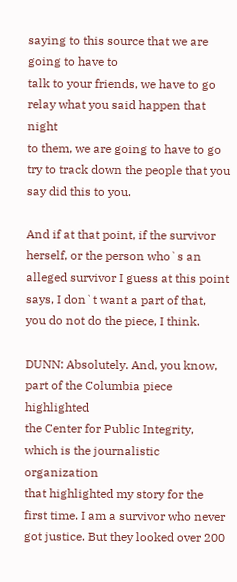saying to this source that we are going to have to
talk to your friends, we have to go relay what you said happen that night
to them, we are going to have to go try to track down the people that you
say did this to you.

And if at that point, if the survivor herself, or the person who`s an
alleged survivor I guess at this point says, I don`t want a part of that,
you do not do the piece, I think.

DUNN: Absolutely. And, you know, part of the Columbia piece highlighted
the Center for Public Integrity, which is the journalistic organization
that highlighted my story for the first time. I am a survivor who never
got justice. But they looked over 200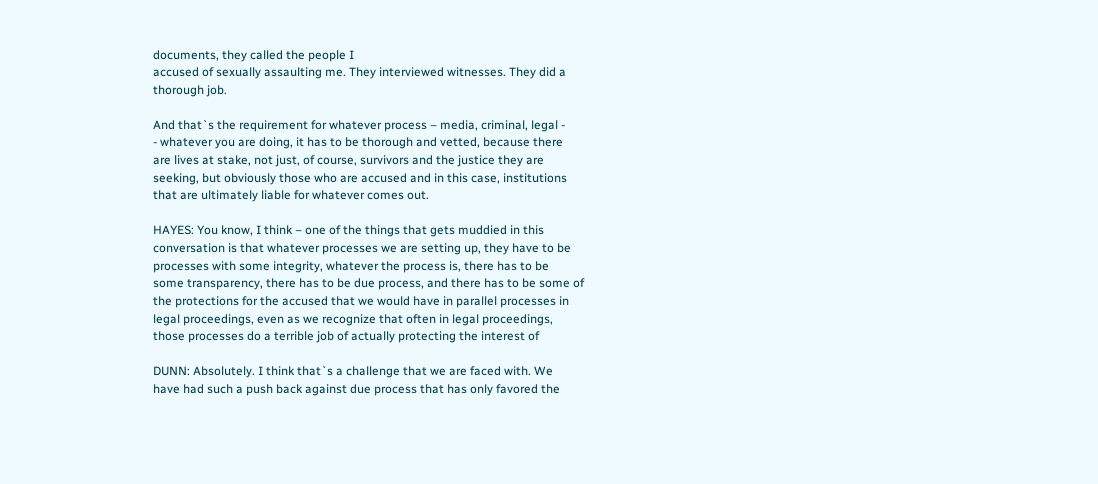documents, they called the people I
accused of sexually assaulting me. They interviewed witnesses. They did a
thorough job.

And that`s the requirement for whatever process – media, criminal, legal -
- whatever you are doing, it has to be thorough and vetted, because there
are lives at stake, not just, of course, survivors and the justice they are
seeking, but obviously those who are accused and in this case, institutions
that are ultimately liable for whatever comes out.

HAYES: You know, I think – one of the things that gets muddied in this
conversation is that whatever processes we are setting up, they have to be
processes with some integrity, whatever the process is, there has to be
some transparency, there has to be due process, and there has to be some of
the protections for the accused that we would have in parallel processes in
legal proceedings, even as we recognize that often in legal proceedings,
those processes do a terrible job of actually protecting the interest of

DUNN: Absolutely. I think that`s a challenge that we are faced with. We
have had such a push back against due process that has only favored the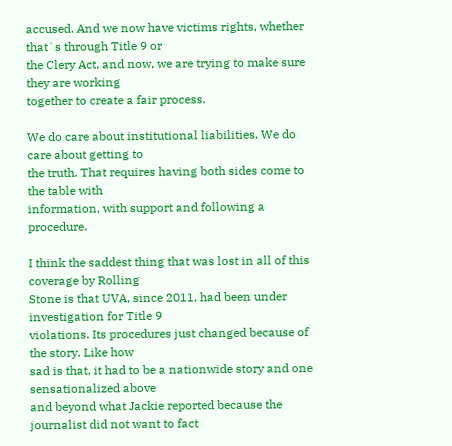accused. And we now have victims rights, whether that`s through Title 9 or
the Clery Act, and now, we are trying to make sure they are working
together to create a fair process.

We do care about institutional liabilities. We do care about getting to
the truth. That requires having both sides come to the table with
information, with support and following a procedure.

I think the saddest thing that was lost in all of this coverage by Rolling
Stone is that UVA, since 2011, had been under investigation for Title 9
violations. Its procedures just changed because of the story. Like how
sad is that, it had to be a nationwide story and one sensationalized above
and beyond what Jackie reported because the journalist did not want to fact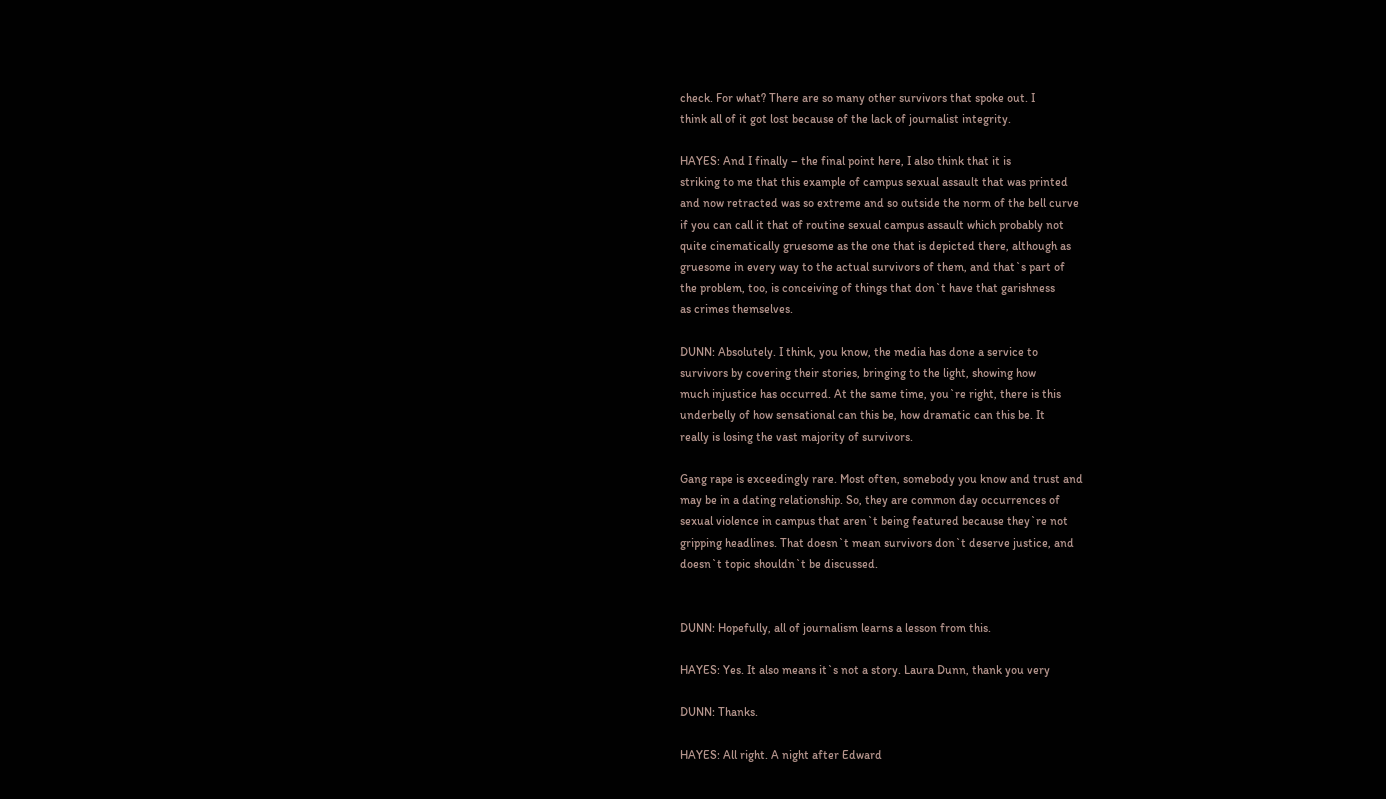check. For what? There are so many other survivors that spoke out. I
think all of it got lost because of the lack of journalist integrity.

HAYES: And I finally – the final point here, I also think that it is
striking to me that this example of campus sexual assault that was printed
and now retracted was so extreme and so outside the norm of the bell curve
if you can call it that of routine sexual campus assault which probably not
quite cinematically gruesome as the one that is depicted there, although as
gruesome in every way to the actual survivors of them, and that`s part of
the problem, too, is conceiving of things that don`t have that garishness
as crimes themselves.

DUNN: Absolutely. I think, you know, the media has done a service to
survivors by covering their stories, bringing to the light, showing how
much injustice has occurred. At the same time, you`re right, there is this
underbelly of how sensational can this be, how dramatic can this be. It
really is losing the vast majority of survivors.

Gang rape is exceedingly rare. Most often, somebody you know and trust and
may be in a dating relationship. So, they are common day occurrences of
sexual violence in campus that aren`t being featured because they`re not
gripping headlines. That doesn`t mean survivors don`t deserve justice, and
doesn`t topic shouldn`t be discussed.


DUNN: Hopefully, all of journalism learns a lesson from this.

HAYES: Yes. It also means it`s not a story. Laura Dunn, thank you very

DUNN: Thanks.

HAYES: All right. A night after Edward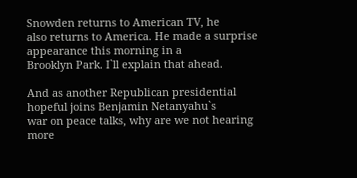Snowden returns to American TV, he
also returns to America. He made a surprise appearance this morning in a
Brooklyn Park. I`ll explain that ahead.

And as another Republican presidential hopeful joins Benjamin Netanyahu`s
war on peace talks, why are we not hearing more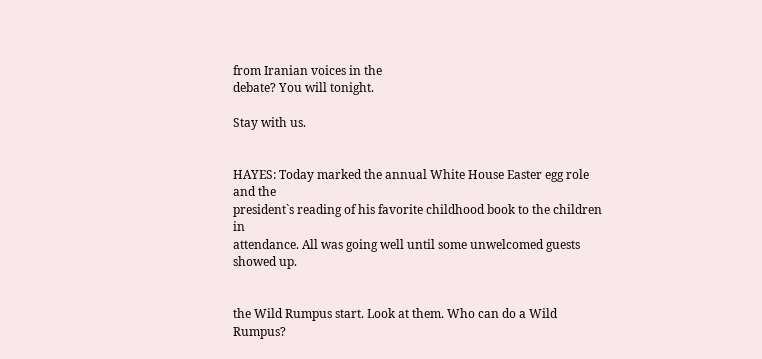from Iranian voices in the
debate? You will tonight.

Stay with us.


HAYES: Today marked the annual White House Easter egg role and the
president`s reading of his favorite childhood book to the children in
attendance. All was going well until some unwelcomed guests showed up.


the Wild Rumpus start. Look at them. Who can do a Wild Rumpus?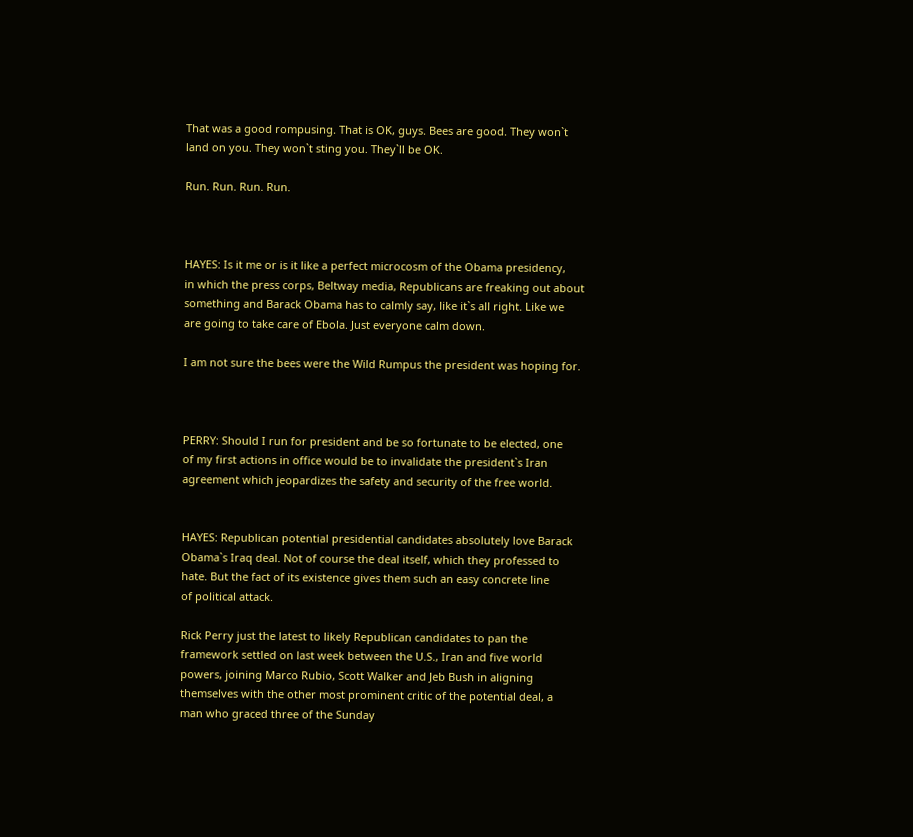That was a good rompusing. That is OK, guys. Bees are good. They won`t
land on you. They won`t sting you. They`ll be OK.

Run. Run. Run. Run.



HAYES: Is it me or is it like a perfect microcosm of the Obama presidency,
in which the press corps, Beltway media, Republicans are freaking out about
something and Barack Obama has to calmly say, like it`s all right. Like we
are going to take care of Ebola. Just everyone calm down.

I am not sure the bees were the Wild Rumpus the president was hoping for.



PERRY: Should I run for president and be so fortunate to be elected, one
of my first actions in office would be to invalidate the president`s Iran
agreement which jeopardizes the safety and security of the free world.


HAYES: Republican potential presidential candidates absolutely love Barack
Obama`s Iraq deal. Not of course the deal itself, which they professed to
hate. But the fact of its existence gives them such an easy concrete line
of political attack.

Rick Perry just the latest to likely Republican candidates to pan the
framework settled on last week between the U.S., Iran and five world
powers, joining Marco Rubio, Scott Walker and Jeb Bush in aligning
themselves with the other most prominent critic of the potential deal, a
man who graced three of the Sunday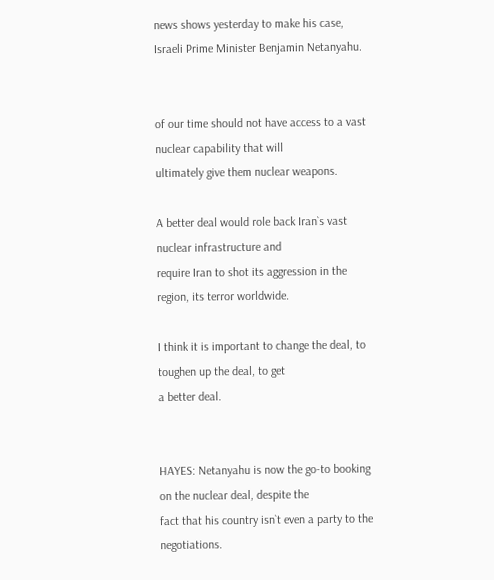news shows yesterday to make his case,
Israeli Prime Minister Benjamin Netanyahu.


of our time should not have access to a vast nuclear capability that will
ultimately give them nuclear weapons.

A better deal would role back Iran`s vast nuclear infrastructure and
require Iran to shot its aggression in the region, its terror worldwide.

I think it is important to change the deal, to toughen up the deal, to get
a better deal.


HAYES: Netanyahu is now the go-to booking on the nuclear deal, despite the
fact that his country isn`t even a party to the negotiations.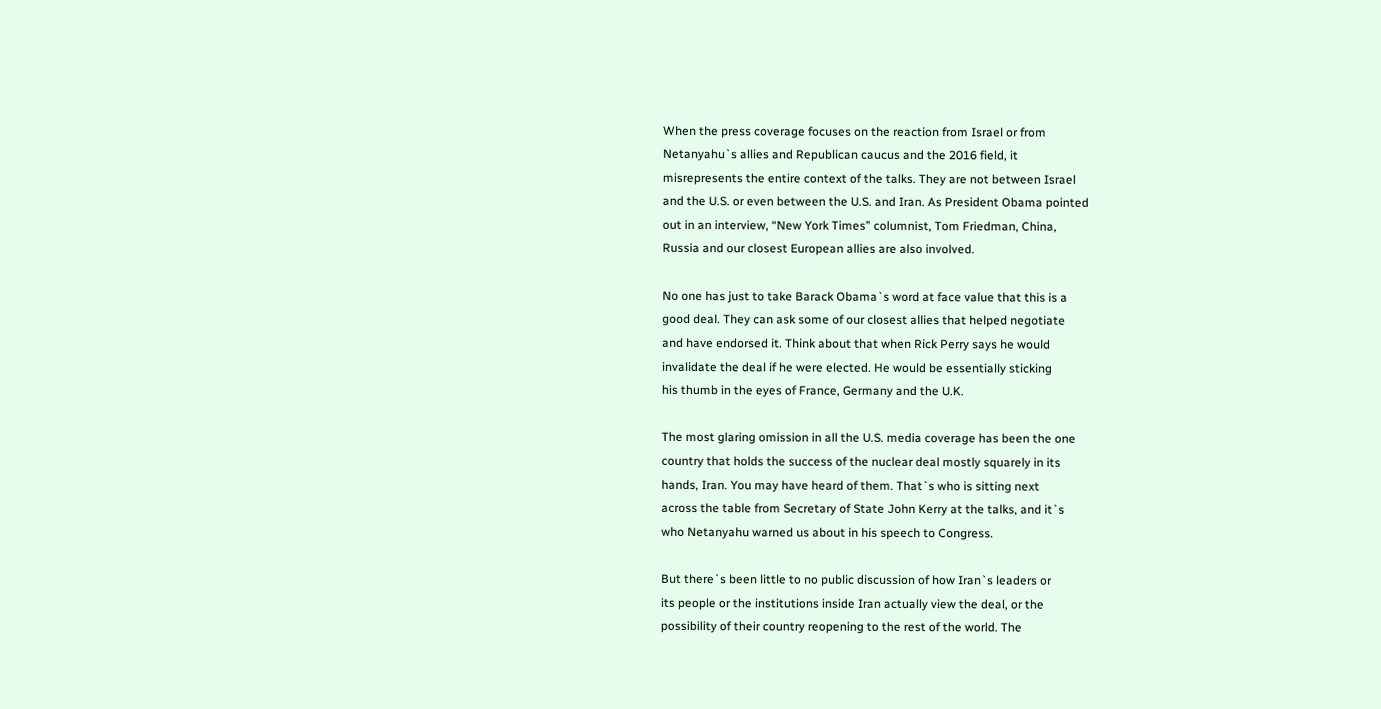When the press coverage focuses on the reaction from Israel or from
Netanyahu`s allies and Republican caucus and the 2016 field, it
misrepresents the entire context of the talks. They are not between Israel
and the U.S. or even between the U.S. and Iran. As President Obama pointed
out in an interview, “New York Times” columnist, Tom Friedman, China,
Russia and our closest European allies are also involved.

No one has just to take Barack Obama`s word at face value that this is a
good deal. They can ask some of our closest allies that helped negotiate
and have endorsed it. Think about that when Rick Perry says he would
invalidate the deal if he were elected. He would be essentially sticking
his thumb in the eyes of France, Germany and the U.K.

The most glaring omission in all the U.S. media coverage has been the one
country that holds the success of the nuclear deal mostly squarely in its
hands, Iran. You may have heard of them. That`s who is sitting next
across the table from Secretary of State John Kerry at the talks, and it`s
who Netanyahu warned us about in his speech to Congress.

But there`s been little to no public discussion of how Iran`s leaders or
its people or the institutions inside Iran actually view the deal, or the
possibility of their country reopening to the rest of the world. The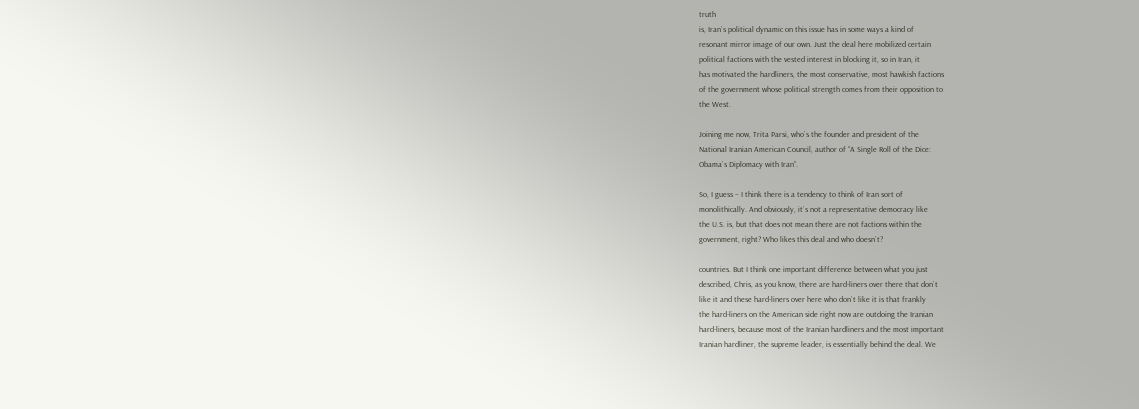truth
is, Iran`s political dynamic on this issue has in some ways a kind of
resonant mirror image of our own. Just the deal here mobilized certain
political factions with the vested interest in blocking it, so in Iran, it
has motivated the hardliners, the most conservative, most hawkish factions
of the government whose political strength comes from their opposition to
the West.

Joining me now, Trita Parsi, who`s the founder and president of the
National Iranian American Council, author of “A Single Roll of the Dice:
Obama`s Diplomacy with Iran”.

So, I guess – I think there is a tendency to think of Iran sort of
monolithically. And obviously, it`s not a representative democracy like
the U.S. is, but that does not mean there are not factions within the
government, right? Who likes this deal and who doesn`t?

countries. But I think one important difference between what you just
described, Chris, as you know, there are hard-liners over there that don`t
like it and these hard-liners over here who don`t like it is that frankly
the hard-liners on the American side right now are outdoing the Iranian
hard-liners, because most of the Iranian hardliners and the most important
Iranian hardliner, the supreme leader, is essentially behind the deal. We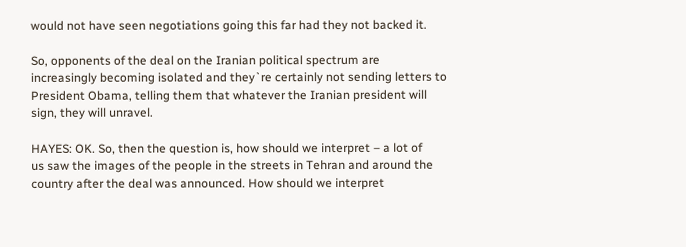would not have seen negotiations going this far had they not backed it.

So, opponents of the deal on the Iranian political spectrum are
increasingly becoming isolated and they`re certainly not sending letters to
President Obama, telling them that whatever the Iranian president will
sign, they will unravel.

HAYES: OK. So, then the question is, how should we interpret – a lot of
us saw the images of the people in the streets in Tehran and around the
country after the deal was announced. How should we interpret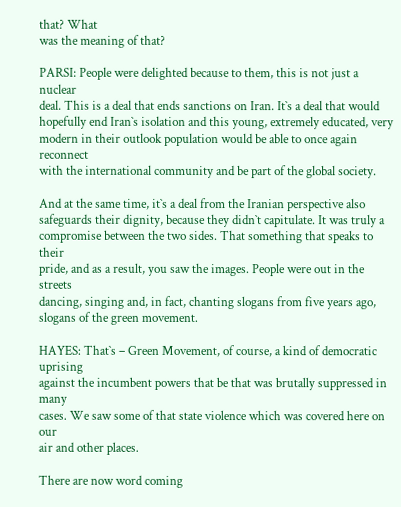that? What
was the meaning of that?

PARSI: People were delighted because to them, this is not just a nuclear
deal. This is a deal that ends sanctions on Iran. It`s a deal that would
hopefully end Iran`s isolation and this young, extremely educated, very
modern in their outlook population would be able to once again reconnect
with the international community and be part of the global society.

And at the same time, it`s a deal from the Iranian perspective also
safeguards their dignity, because they didn`t capitulate. It was truly a
compromise between the two sides. That something that speaks to their
pride, and as a result, you saw the images. People were out in the streets
dancing, singing and, in fact, chanting slogans from five years ago,
slogans of the green movement.

HAYES: That`s – Green Movement, of course, a kind of democratic uprising
against the incumbent powers that be that was brutally suppressed in many
cases. We saw some of that state violence which was covered here on our
air and other places.

There are now word coming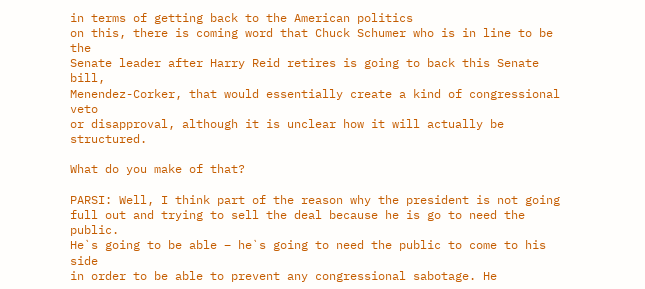in terms of getting back to the American politics
on this, there is coming word that Chuck Schumer who is in line to be the
Senate leader after Harry Reid retires is going to back this Senate bill,
Menendez-Corker, that would essentially create a kind of congressional veto
or disapproval, although it is unclear how it will actually be structured.

What do you make of that?

PARSI: Well, I think part of the reason why the president is not going
full out and trying to sell the deal because he is go to need the public.
He`s going to be able – he`s going to need the public to come to his side
in order to be able to prevent any congressional sabotage. He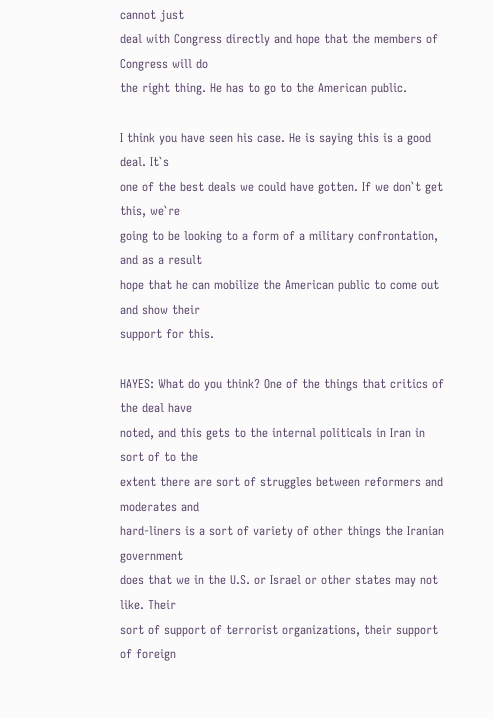cannot just
deal with Congress directly and hope that the members of Congress will do
the right thing. He has to go to the American public.

I think you have seen his case. He is saying this is a good deal. It`s
one of the best deals we could have gotten. If we don`t get this, we`re
going to be looking to a form of a military confrontation, and as a result
hope that he can mobilize the American public to come out and show their
support for this.

HAYES: What do you think? One of the things that critics of the deal have
noted, and this gets to the internal politicals in Iran in sort of to the
extent there are sort of struggles between reformers and moderates and
hard-liners is a sort of variety of other things the Iranian government
does that we in the U.S. or Israel or other states may not like. Their
sort of support of terrorist organizations, their support of foreign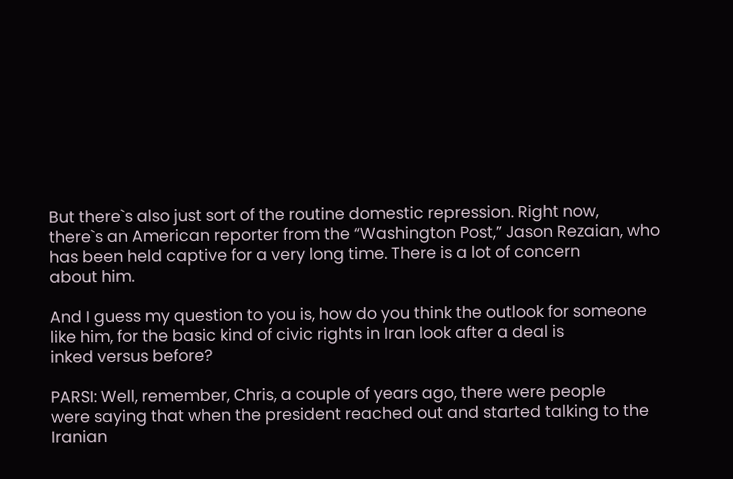But there`s also just sort of the routine domestic repression. Right now,
there`s an American reporter from the “Washington Post,” Jason Rezaian, who
has been held captive for a very long time. There is a lot of concern
about him.

And I guess my question to you is, how do you think the outlook for someone
like him, for the basic kind of civic rights in Iran look after a deal is
inked versus before?

PARSI: Well, remember, Chris, a couple of years ago, there were people
were saying that when the president reached out and started talking to the
Iranian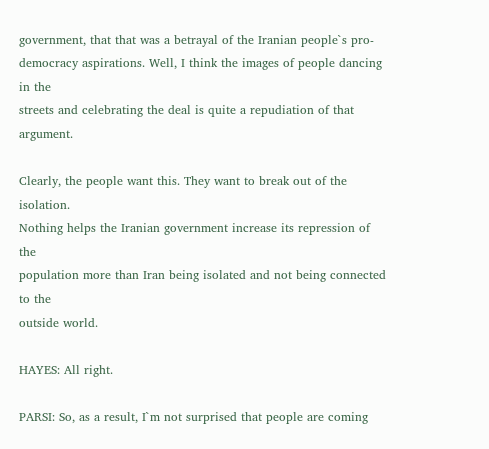government, that that was a betrayal of the Iranian people`s pro-
democracy aspirations. Well, I think the images of people dancing in the
streets and celebrating the deal is quite a repudiation of that argument.

Clearly, the people want this. They want to break out of the isolation.
Nothing helps the Iranian government increase its repression of the
population more than Iran being isolated and not being connected to the
outside world.

HAYES: All right.

PARSI: So, as a result, I`m not surprised that people are coming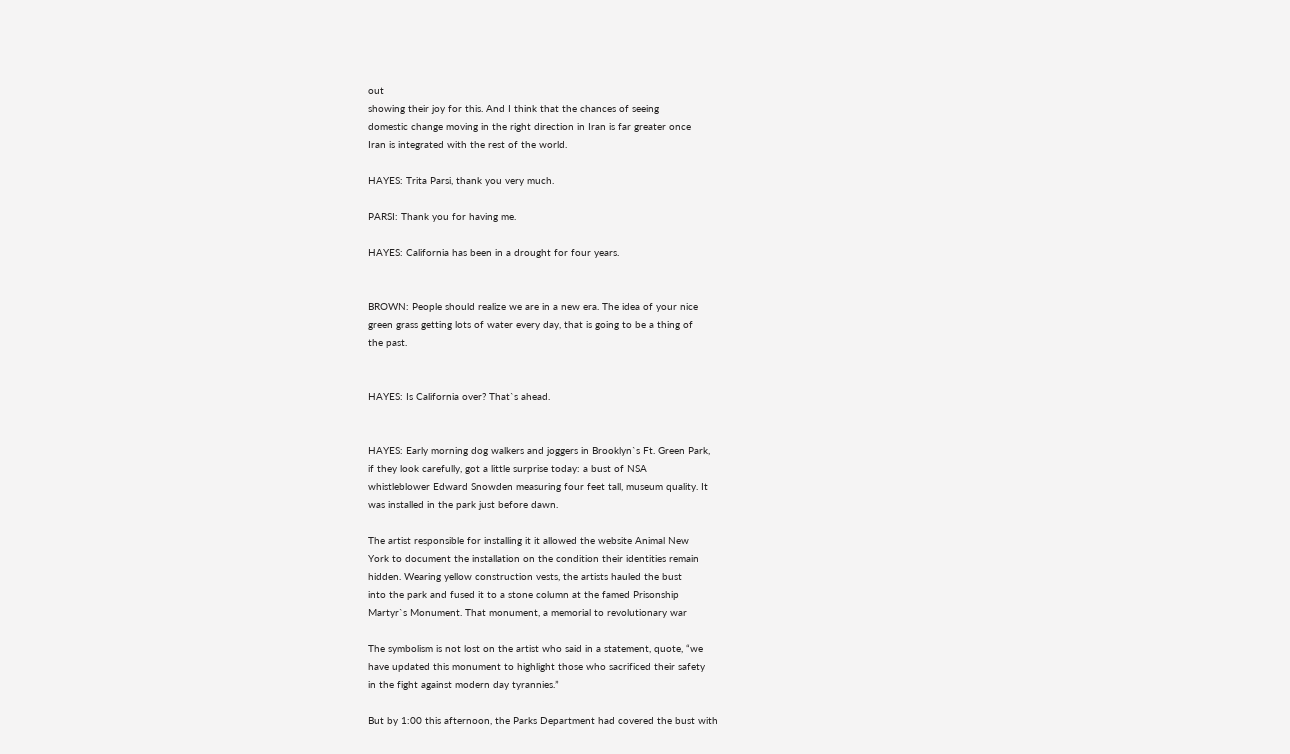out
showing their joy for this. And I think that the chances of seeing
domestic change moving in the right direction in Iran is far greater once
Iran is integrated with the rest of the world.

HAYES: Trita Parsi, thank you very much.

PARSI: Thank you for having me.

HAYES: California has been in a drought for four years.


BROWN: People should realize we are in a new era. The idea of your nice
green grass getting lots of water every day, that is going to be a thing of
the past.


HAYES: Is California over? That`s ahead.


HAYES: Early morning dog walkers and joggers in Brooklyn`s Ft. Green Park,
if they look carefully, got a little surprise today: a bust of NSA
whistleblower Edward Snowden measuring four feet tall, museum quality. It
was installed in the park just before dawn.

The artist responsible for installing it it allowed the website Animal New
York to document the installation on the condition their identities remain
hidden. Wearing yellow construction vests, the artists hauled the bust
into the park and fused it to a stone column at the famed Prisonship
Martyr`s Monument. That monument, a memorial to revolutionary war

The symbolism is not lost on the artist who said in a statement, quote, “we
have updated this monument to highlight those who sacrificed their safety
in the fight against modern day tyrannies.”

But by 1:00 this afternoon, the Parks Department had covered the bust with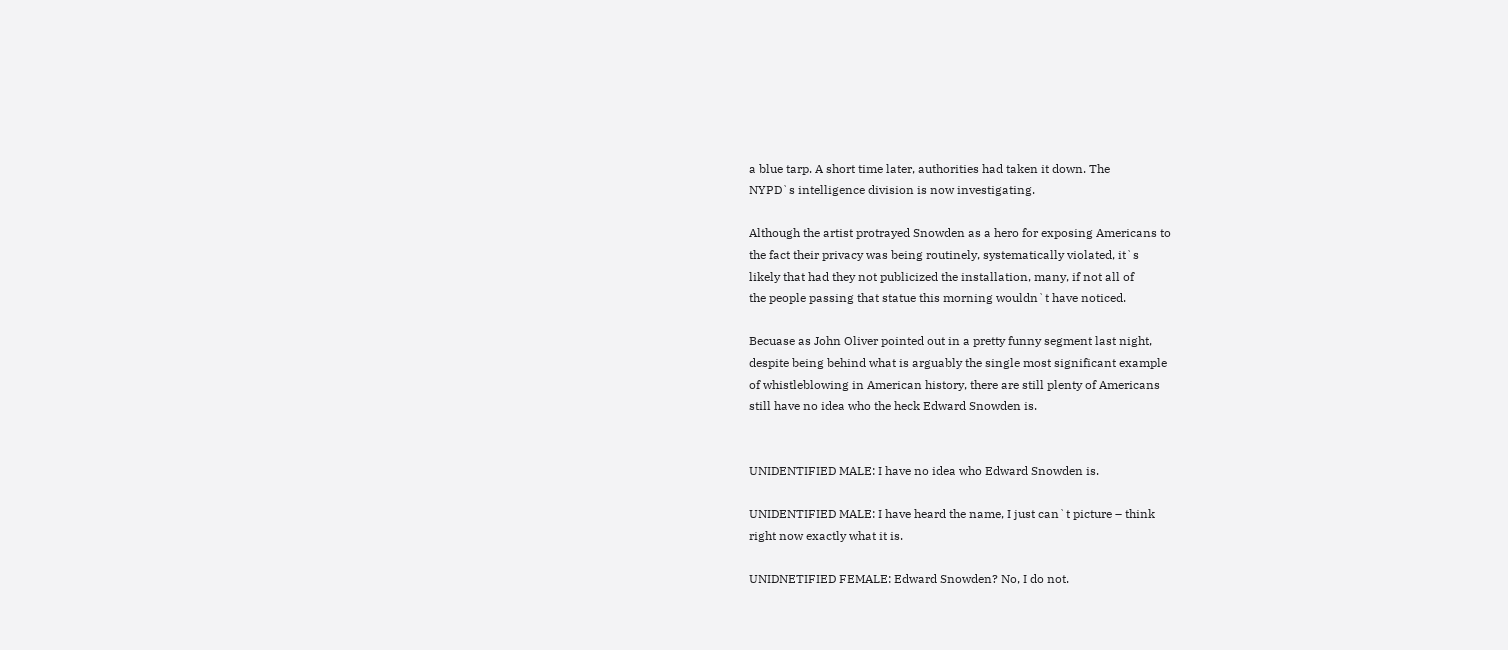a blue tarp. A short time later, authorities had taken it down. The
NYPD`s intelligence division is now investigating.

Although the artist protrayed Snowden as a hero for exposing Americans to
the fact their privacy was being routinely, systematically violated, it`s
likely that had they not publicized the installation, many, if not all of
the people passing that statue this morning wouldn`t have noticed.

Becuase as John Oliver pointed out in a pretty funny segment last night,
despite being behind what is arguably the single most significant example
of whistleblowing in American history, there are still plenty of Americans
still have no idea who the heck Edward Snowden is.


UNIDENTIFIED MALE: I have no idea who Edward Snowden is.

UNIDENTIFIED MALE: I have heard the name, I just can`t picture – think
right now exactly what it is.

UNIDNETIFIED FEMALE: Edward Snowden? No, I do not.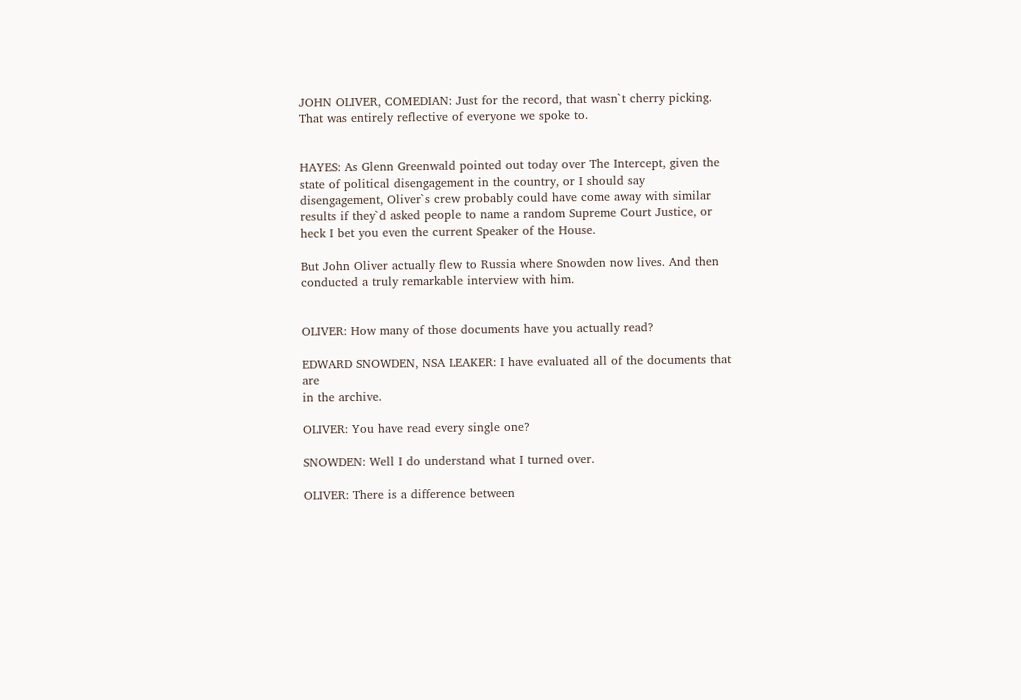JOHN OLIVER, COMEDIAN: Just for the record, that wasn`t cherry picking.
That was entirely reflective of everyone we spoke to.


HAYES: As Glenn Greenwald pointed out today over The Intercept, given the
state of political disengagement in the country, or I should say
disengagement, Oliver`s crew probably could have come away with similar
results if they`d asked people to name a random Supreme Court Justice, or
heck I bet you even the current Speaker of the House.

But John Oliver actually flew to Russia where Snowden now lives. And then
conducted a truly remarkable interview with him.


OLIVER: How many of those documents have you actually read?

EDWARD SNOWDEN, NSA LEAKER: I have evaluated all of the documents that are
in the archive.

OLIVER: You have read every single one?

SNOWDEN: Well I do understand what I turned over.

OLIVER: There is a difference between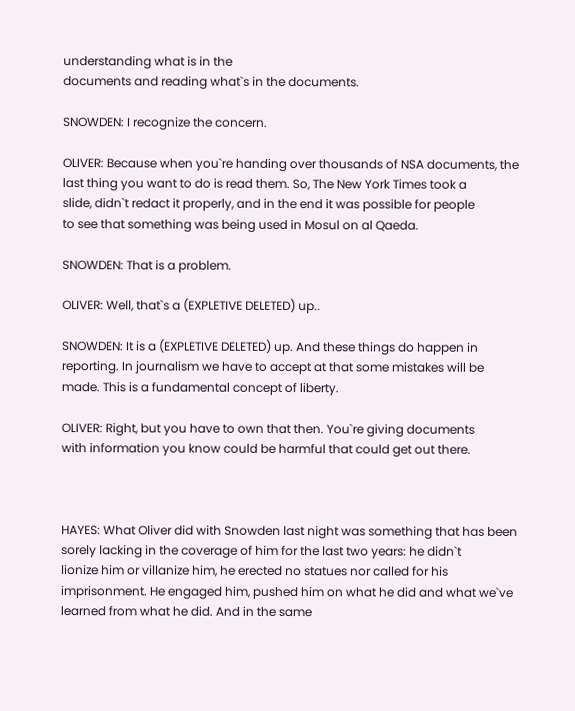understanding what is in the
documents and reading what`s in the documents.

SNOWDEN: I recognize the concern.

OLIVER: Because when you`re handing over thousands of NSA documents, the
last thing you want to do is read them. So, The New York Times took a
slide, didn`t redact it properly, and in the end it was possible for people
to see that something was being used in Mosul on al Qaeda.

SNOWDEN: That is a problem.

OLIVER: Well, that`s a (EXPLETIVE DELETED) up..

SNOWDEN: It is a (EXPLETIVE DELETED) up. And these things do happen in
reporting. In journalism we have to accept at that some mistakes will be
made. This is a fundamental concept of liberty.

OLIVER: Right, but you have to own that then. You`re giving documents
with information you know could be harmful that could get out there.



HAYES: What Oliver did with Snowden last night was something that has been
sorely lacking in the coverage of him for the last two years: he didn`t
lionize him or villanize him, he erected no statues nor called for his
imprisonment. He engaged him, pushed him on what he did and what we`ve
learned from what he did. And in the same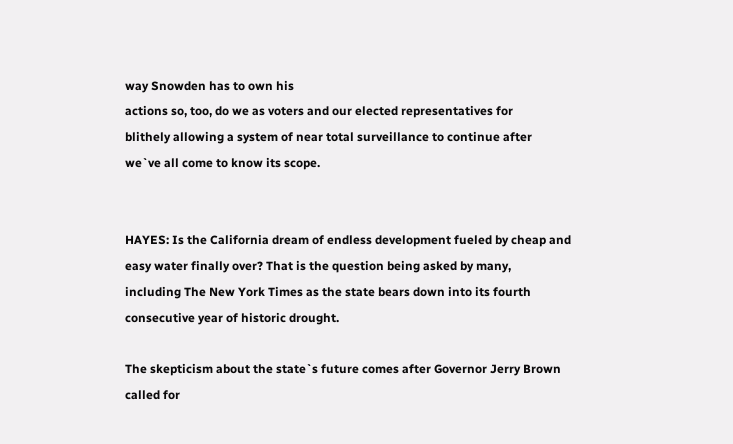way Snowden has to own his
actions so, too, do we as voters and our elected representatives for
blithely allowing a system of near total surveillance to continue after
we`ve all come to know its scope.


HAYES: Is the California dream of endless development fueled by cheap and
easy water finally over? That is the question being asked by many,
including The New York Times as the state bears down into its fourth
consecutive year of historic drought.

The skepticism about the state`s future comes after Governor Jerry Brown
called for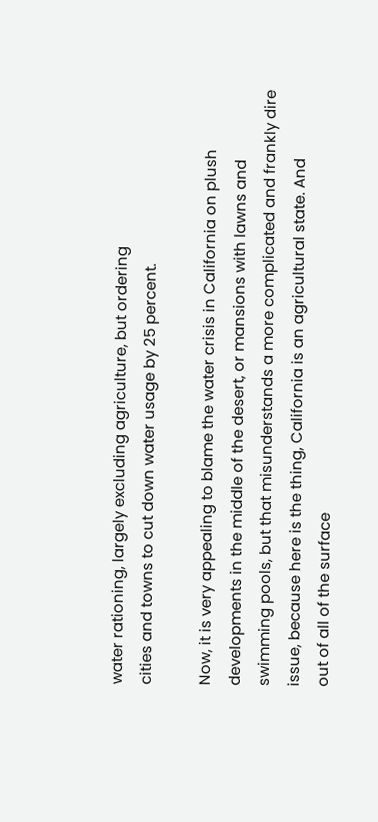water rationing, largely excluding agriculture, but ordering
cities and towns to cut down water usage by 25 percent.

Now, it is very appealing to blame the water crisis in California on plush
developments in the middle of the desert, or mansions with lawns and
swimming pools, but that misunderstands a more complicated and frankly dire
issue, because here is the thing, California is an agricultural state. And
out of all of the surface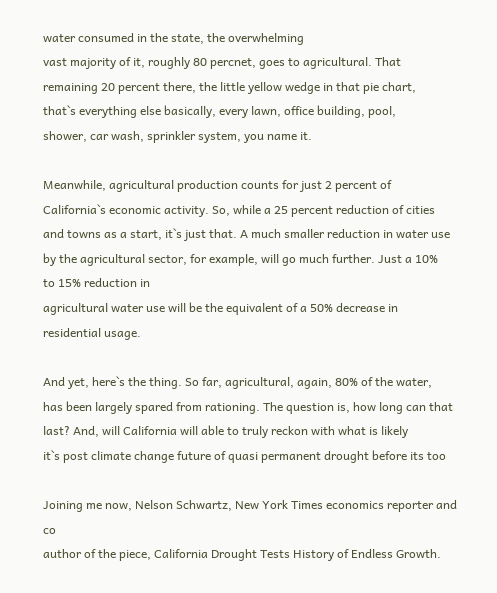water consumed in the state, the overwhelming
vast majority of it, roughly 80 percnet, goes to agricultural. That
remaining 20 percent there, the little yellow wedge in that pie chart,
that`s everything else basically, every lawn, office building, pool,
shower, car wash, sprinkler system, you name it.

Meanwhile, agricultural production counts for just 2 percent of
California`s economic activity. So, while a 25 percent reduction of cities
and towns as a start, it`s just that. A much smaller reduction in water use
by the agricultural sector, for example, will go much further. Just a 10%
to 15% reduction in
agricultural water use will be the equivalent of a 50% decrease in
residential usage.

And yet, here`s the thing. So far, agricultural, again, 80% of the water,
has been largely spared from rationing. The question is, how long can that
last? And, will California will able to truly reckon with what is likely
it`s post climate change future of quasi permanent drought before its too

Joining me now, Nelson Schwartz, New York Times economics reporter and co
author of the piece, California Drought Tests History of Endless Growth.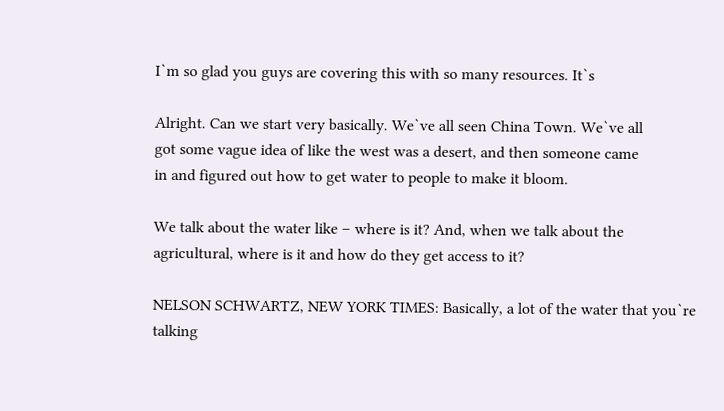I`m so glad you guys are covering this with so many resources. It`s

Alright. Can we start very basically. We`ve all seen China Town. We`ve all
got some vague idea of like the west was a desert, and then someone came
in and figured out how to get water to people to make it bloom.

We talk about the water like – where is it? And, when we talk about the
agricultural, where is it and how do they get access to it?

NELSON SCHWARTZ, NEW YORK TIMES: Basically, a lot of the water that you`re
talking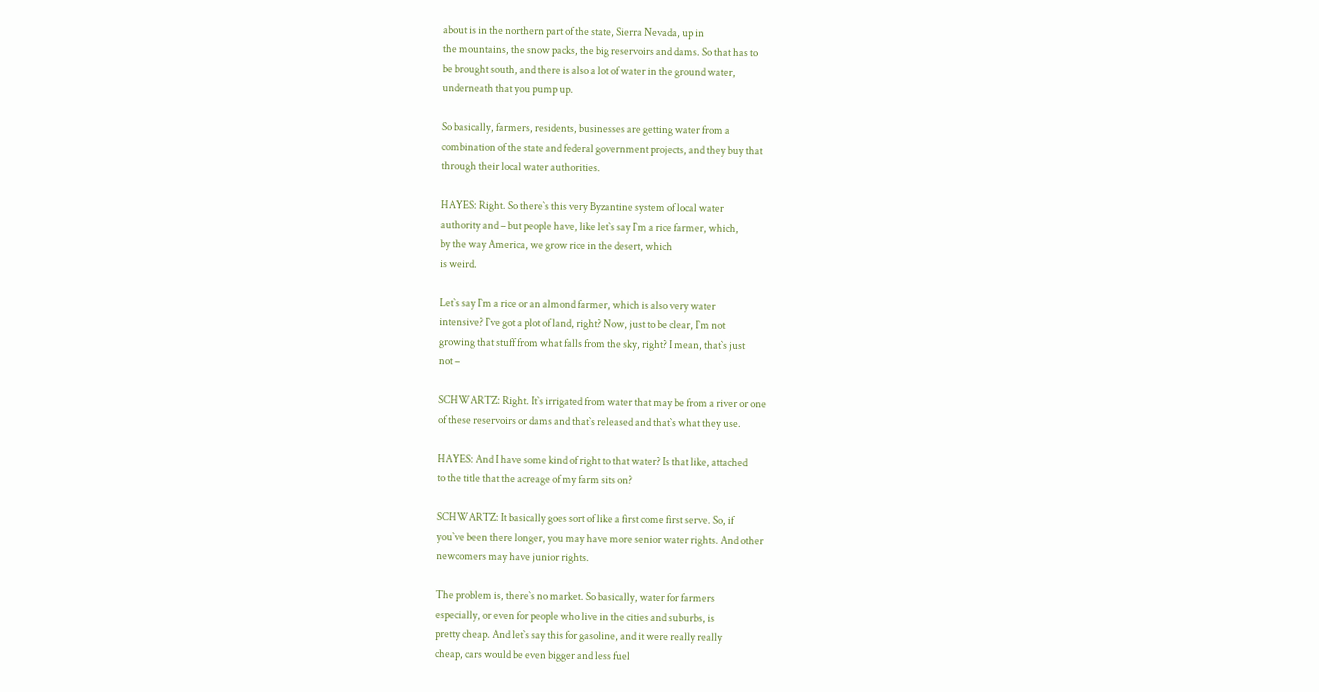about is in the northern part of the state, Sierra Nevada, up in
the mountains, the snow packs, the big reservoirs and dams. So that has to
be brought south, and there is also a lot of water in the ground water,
underneath that you pump up.

So basically, farmers, residents, businesses are getting water from a
combination of the state and federal government projects, and they buy that
through their local water authorities.

HAYES: Right. So there`s this very Byzantine system of local water
authority and – but people have, like let`s say I`m a rice farmer, which,
by the way America, we grow rice in the desert, which
is weird.

Let`s say I`m a rice or an almond farmer, which is also very water
intensive? I`ve got a plot of land, right? Now, just to be clear, I`m not
growing that stuff from what falls from the sky, right? I mean, that`s just
not –

SCHWARTZ: Right. It`s irrigated from water that may be from a river or one
of these reservoirs or dams and that`s released and that`s what they use.

HAYES: And I have some kind of right to that water? Is that like, attached
to the title that the acreage of my farm sits on?

SCHWARTZ: It basically goes sort of like a first come first serve. So, if
you`ve been there longer, you may have more senior water rights. And other
newcomers may have junior rights.

The problem is, there`s no market. So basically, water for farmers
especially, or even for people who live in the cities and suburbs, is
pretty cheap. And let`s say this for gasoline, and it were really really
cheap, cars would be even bigger and less fuel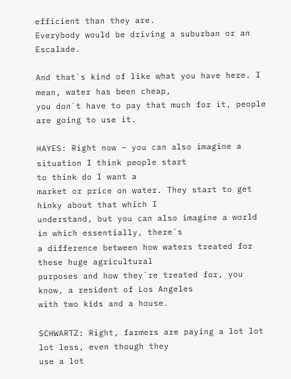efficient than they are.
Everybody would be driving a suburban or an Escalade.

And that`s kind of like what you have here. I mean, water has been cheap,
you don`t have to pay that much for it, people are going to use it.

HAYES: Right now – you can also imagine a situation I think people start
to think do I want a
market or price on water. They start to get hinky about that which I
understand, but you can also imagine a world in which essentially, there`s
a difference between how waters treated for these huge agricultural
purposes and how they`re treated for, you know, a resident of Los Angeles
with two kids and a house.

SCHWARTZ: Right, farmers are paying a lot lot lot less, even though they
use a lot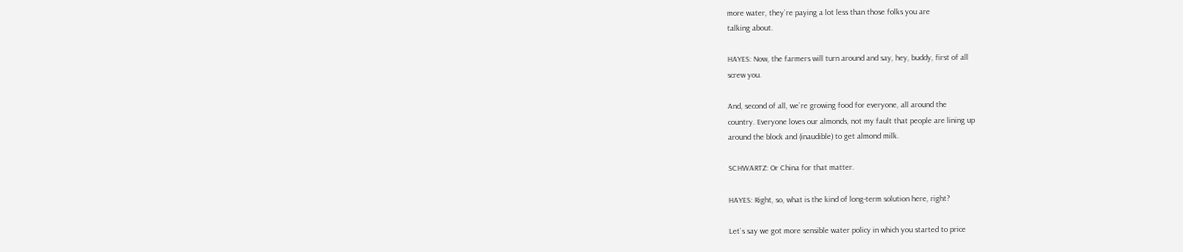more water, they`re paying a lot less than those folks you are
talking about.

HAYES: Now, the farmers will turn around and say, hey, buddy, first of all
screw you.

And, second of all, we`re growing food for everyone, all around the
country. Everyone loves our almonds, not my fault that people are lining up
around the block and (inaudible) to get almond milk.

SCHWARTZ: Or China for that matter.

HAYES: Right, so, what is the kind of long-term solution here, right?

Let`s say we got more sensible water policy in which you started to price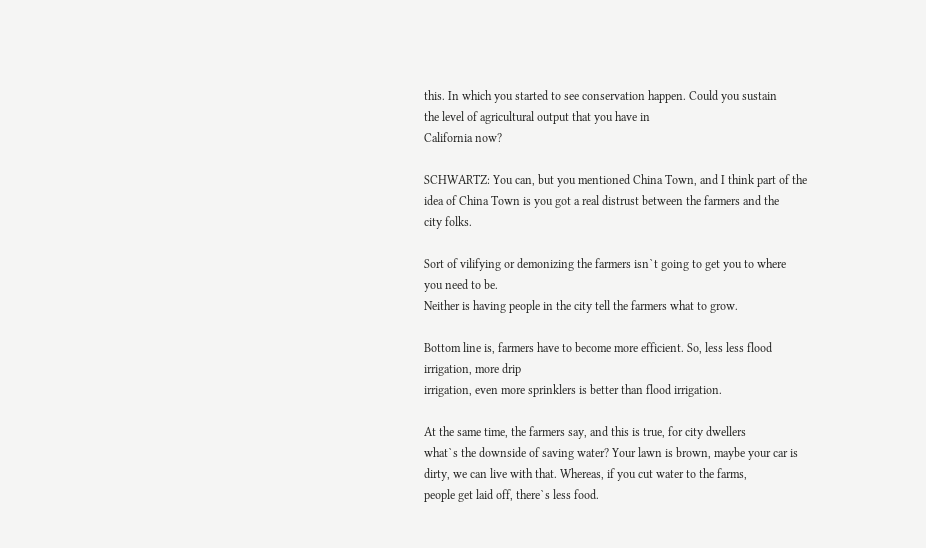this. In which you started to see conservation happen. Could you sustain
the level of agricultural output that you have in
California now?

SCHWARTZ: You can, but you mentioned China Town, and I think part of the
idea of China Town is you got a real distrust between the farmers and the
city folks.

Sort of vilifying or demonizing the farmers isn`t going to get you to where
you need to be.
Neither is having people in the city tell the farmers what to grow.

Bottom line is, farmers have to become more efficient. So, less less flood
irrigation, more drip
irrigation, even more sprinklers is better than flood irrigation.

At the same time, the farmers say, and this is true, for city dwellers
what`s the downside of saving water? Your lawn is brown, maybe your car is
dirty, we can live with that. Whereas, if you cut water to the farms,
people get laid off, there`s less food.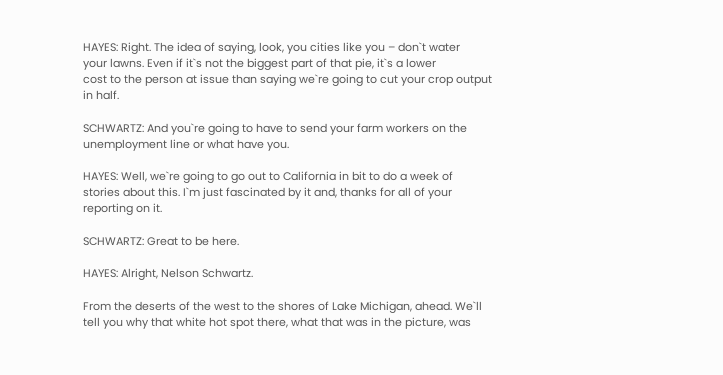HAYES: Right. The idea of saying, look, you cities like you – don`t water
your lawns. Even if it`s not the biggest part of that pie, it`s a lower
cost to the person at issue than saying we`re going to cut your crop output
in half.

SCHWARTZ: And you`re going to have to send your farm workers on the
unemployment line or what have you.

HAYES: Well, we`re going to go out to California in bit to do a week of
stories about this. I`m just fascinated by it and, thanks for all of your
reporting on it.

SCHWARTZ: Great to be here.

HAYES: Alright, Nelson Schwartz.

From the deserts of the west to the shores of Lake Michigan, ahead. We`ll
tell you why that white hot spot there, what that was in the picture, was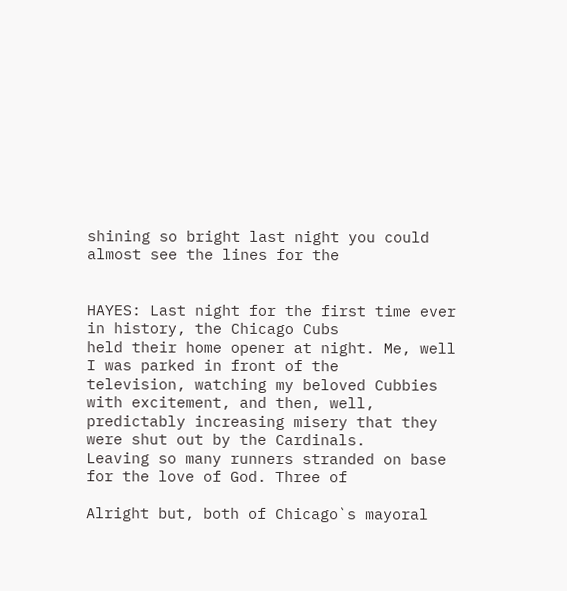shining so bright last night you could almost see the lines for the


HAYES: Last night for the first time ever in history, the Chicago Cubs
held their home opener at night. Me, well I was parked in front of the
television, watching my beloved Cubbies with excitement, and then, well,
predictably increasing misery that they were shut out by the Cardinals.
Leaving so many runners stranded on base for the love of God. Three of

Alright but, both of Chicago`s mayoral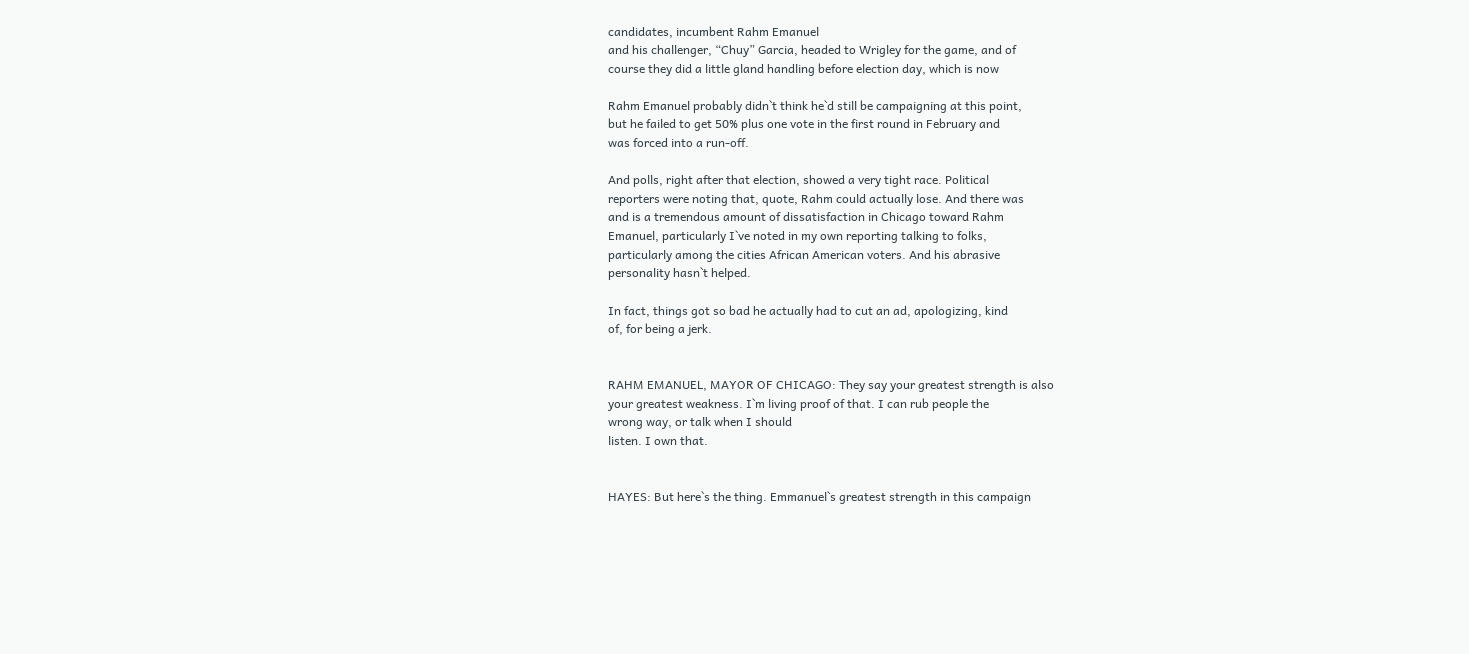candidates, incumbent Rahm Emanuel
and his challenger, “Chuy” Garcia, headed to Wrigley for the game, and of
course they did a little gland handling before election day, which is now

Rahm Emanuel probably didn`t think he`d still be campaigning at this point,
but he failed to get 50% plus one vote in the first round in February and
was forced into a run-off.

And polls, right after that election, showed a very tight race. Political
reporters were noting that, quote, Rahm could actually lose. And there was
and is a tremendous amount of dissatisfaction in Chicago toward Rahm
Emanuel, particularly I`ve noted in my own reporting talking to folks,
particularly among the cities African American voters. And his abrasive
personality hasn`t helped.

In fact, things got so bad he actually had to cut an ad, apologizing, kind
of, for being a jerk.


RAHM EMANUEL, MAYOR OF CHICAGO: They say your greatest strength is also
your greatest weakness. I`m living proof of that. I can rub people the
wrong way, or talk when I should
listen. I own that.


HAYES: But here`s the thing. Emmanuel`s greatest strength in this campaign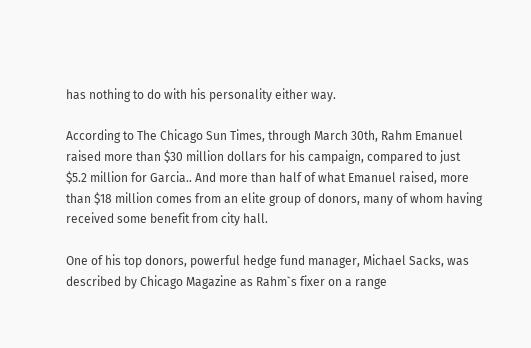has nothing to do with his personality either way.

According to The Chicago Sun Times, through March 30th, Rahm Emanuel
raised more than $30 million dollars for his campaign, compared to just
$5.2 million for Garcia.. And more than half of what Emanuel raised, more
than $18 million comes from an elite group of donors, many of whom having
received some benefit from city hall.

One of his top donors, powerful hedge fund manager, Michael Sacks, was
described by Chicago Magazine as Rahm`s fixer on a range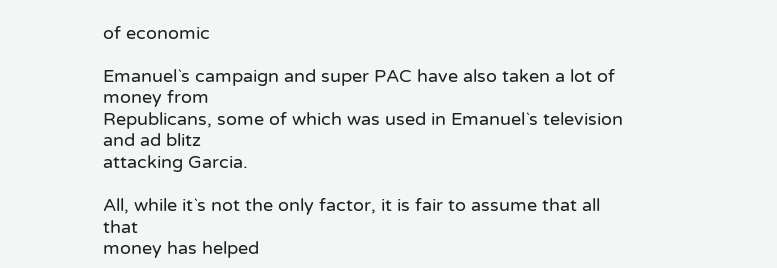of economic

Emanuel`s campaign and super PAC have also taken a lot of money from
Republicans, some of which was used in Emanuel`s television and ad blitz
attacking Garcia.

All, while it`s not the only factor, it is fair to assume that all that
money has helped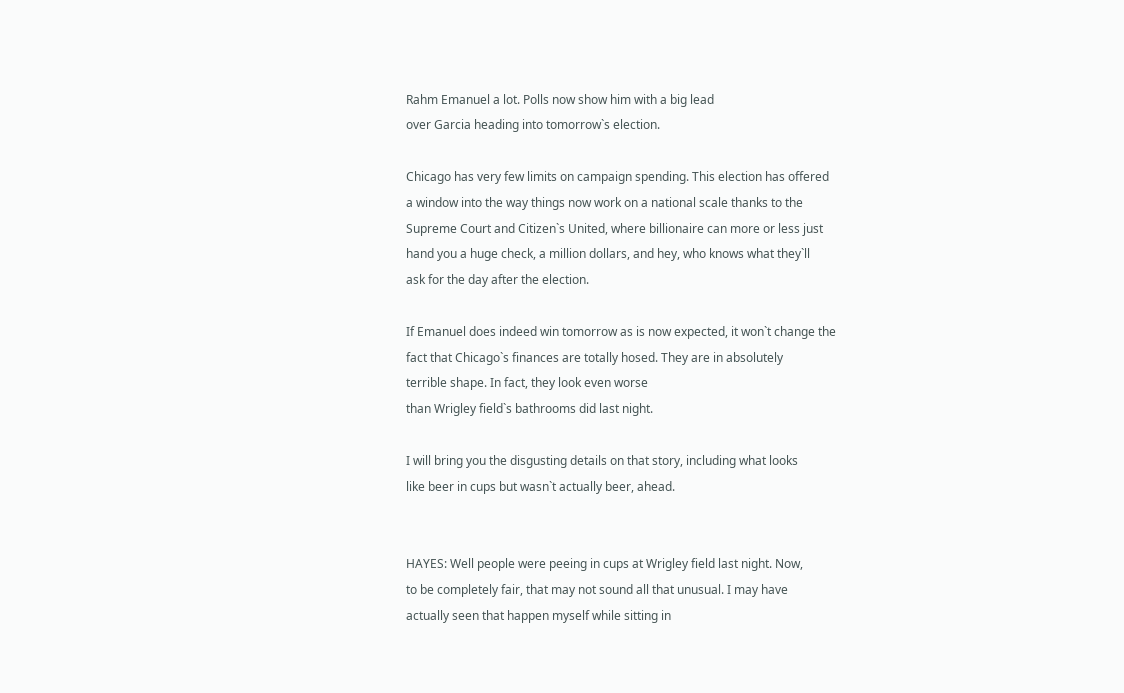Rahm Emanuel a lot. Polls now show him with a big lead
over Garcia heading into tomorrow`s election.

Chicago has very few limits on campaign spending. This election has offered
a window into the way things now work on a national scale thanks to the
Supreme Court and Citizen`s United, where billionaire can more or less just
hand you a huge check, a million dollars, and hey, who knows what they`ll
ask for the day after the election.

If Emanuel does indeed win tomorrow as is now expected, it won`t change the
fact that Chicago`s finances are totally hosed. They are in absolutely
terrible shape. In fact, they look even worse
than Wrigley field`s bathrooms did last night.

I will bring you the disgusting details on that story, including what looks
like beer in cups but wasn`t actually beer, ahead.


HAYES: Well people were peeing in cups at Wrigley field last night. Now,
to be completely fair, that may not sound all that unusual. I may have
actually seen that happen myself while sitting in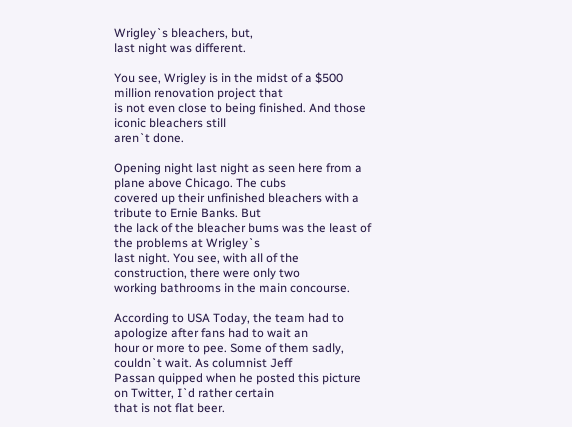Wrigley`s bleachers, but,
last night was different.

You see, Wrigley is in the midst of a $500 million renovation project that
is not even close to being finished. And those iconic bleachers still
aren`t done.

Opening night last night as seen here from a plane above Chicago. The cubs
covered up their unfinished bleachers with a tribute to Ernie Banks. But
the lack of the bleacher bums was the least of the problems at Wrigley`s
last night. You see, with all of the construction, there were only two
working bathrooms in the main concourse.

According to USA Today, the team had to apologize after fans had to wait an
hour or more to pee. Some of them sadly, couldn`t wait. As columnist Jeff
Passan quipped when he posted this picture on Twitter, I`d rather certain
that is not flat beer.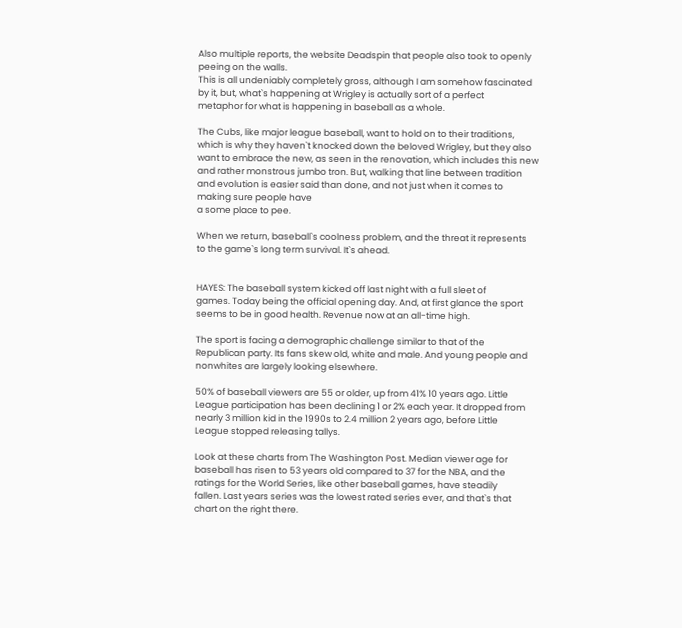Also multiple reports, the website Deadspin that people also took to openly
peeing on the walls.
This is all undeniably completely gross, although I am somehow fascinated
by it, but, what`s happening at Wrigley is actually sort of a perfect
metaphor for what is happening in baseball as a whole.

The Cubs, like major league baseball, want to hold on to their traditions,
which is why they haven`t knocked down the beloved Wrigley, but they also
want to embrace the new, as seen in the renovation, which includes this new
and rather monstrous jumbo tron. But, walking that line between tradition
and evolution is easier said than done, and not just when it comes to
making sure people have
a some place to pee.

When we return, baseball`s coolness problem, and the threat it represents
to the game`s long term survival. It`s ahead.


HAYES: The baseball system kicked off last night with a full sleet of
games. Today being the official opening day. And, at first glance the sport
seems to be in good health. Revenue now at an all-time high.

The sport is facing a demographic challenge similar to that of the
Republican party. Its fans skew old, white and male. And young people and
nonwhites are largely looking elsewhere.

50% of baseball viewers are 55 or older, up from 41% 10 years ago. Little
League participation has been declining 1 or 2% each year. It dropped from
nearly 3 million kid in the 1990s to 2.4 million 2 years ago, before Little
League stopped releasing tallys.

Look at these charts from The Washington Post. Median viewer age for
baseball has risen to 53 years old compared to 37 for the NBA, and the
ratings for the World Series, like other baseball games, have steadily
fallen. Last years series was the lowest rated series ever, and that`s that
chart on the right there.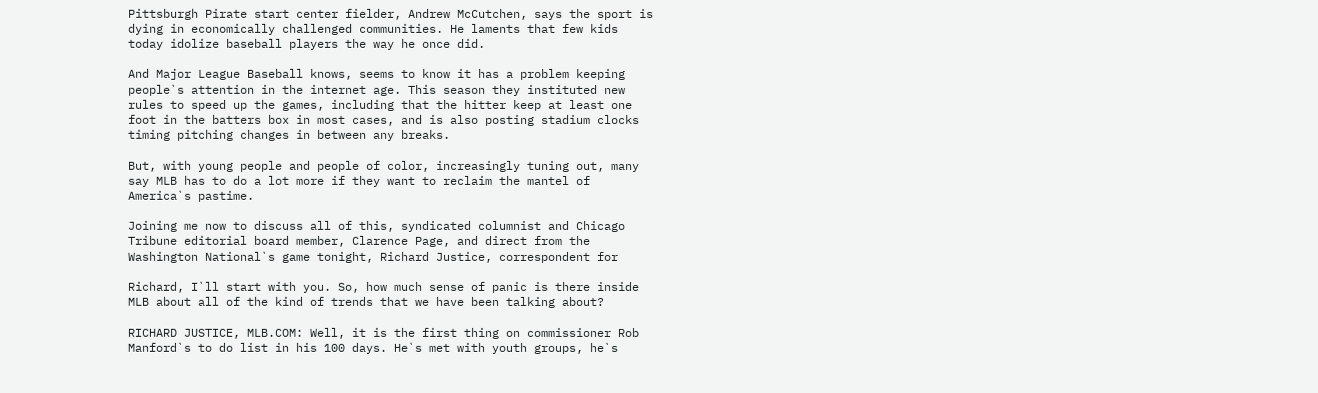Pittsburgh Pirate start center fielder, Andrew McCutchen, says the sport is
dying in economically challenged communities. He laments that few kids
today idolize baseball players the way he once did.

And Major League Baseball knows, seems to know it has a problem keeping
people`s attention in the internet age. This season they instituted new
rules to speed up the games, including that the hitter keep at least one
foot in the batters box in most cases, and is also posting stadium clocks
timing pitching changes in between any breaks.

But, with young people and people of color, increasingly tuning out, many
say MLB has to do a lot more if they want to reclaim the mantel of
America`s pastime.

Joining me now to discuss all of this, syndicated columnist and Chicago
Tribune editorial board member, Clarence Page, and direct from the
Washington National`s game tonight, Richard Justice, correspondent for

Richard, I`ll start with you. So, how much sense of panic is there inside
MLB about all of the kind of trends that we have been talking about?

RICHARD JUSTICE, MLB.COM: Well, it is the first thing on commissioner Rob
Manford`s to do list in his 100 days. He`s met with youth groups, he`s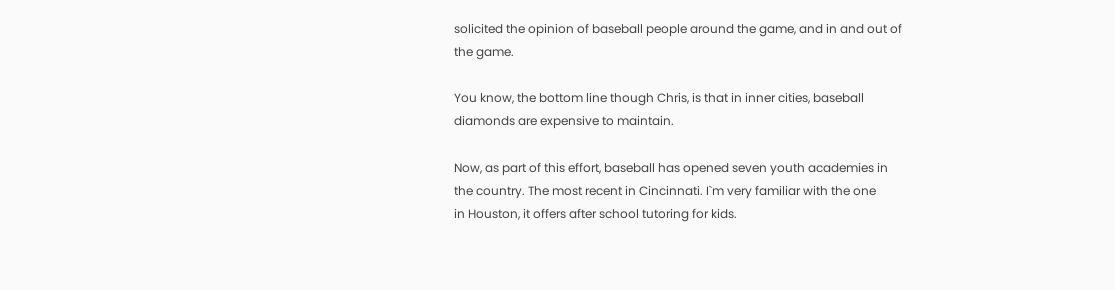solicited the opinion of baseball people around the game, and in and out of
the game.

You know, the bottom line though Chris, is that in inner cities, baseball
diamonds are expensive to maintain.

Now, as part of this effort, baseball has opened seven youth academies in
the country. The most recent in Cincinnati. I`m very familiar with the one
in Houston, it offers after school tutoring for kids.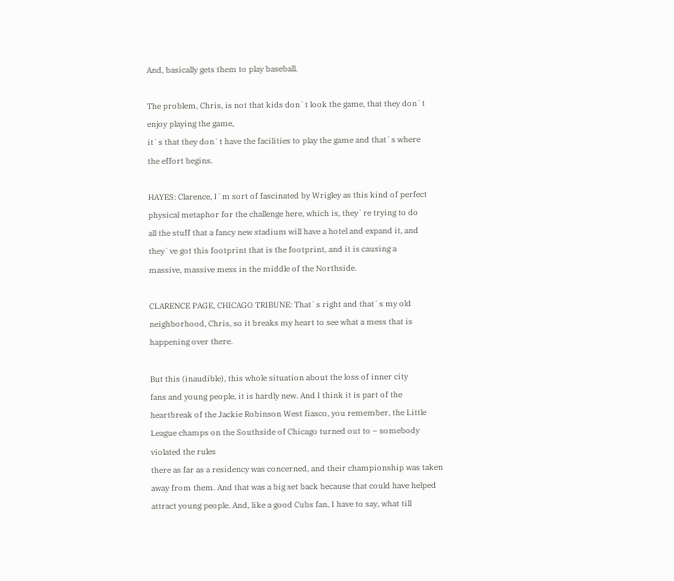And, basically gets them to play baseball.

The problem, Chris, is not that kids don`t look the game, that they don`t
enjoy playing the game,
it`s that they don`t have the facilities to play the game and that`s where
the effort begins.

HAYES: Clarence, I`m sort of fascinated by Wrigley as this kind of perfect
physical metaphor for the challenge here, which is, they`re trying to do
all the stuff that a fancy new stadium will have a hotel and expand it, and
they`ve got this footprint that is the footprint, and it is causing a
massive, massive mess in the middle of the Northside.

CLARENCE PAGE, CHICAGO TRIBUNE: That`s right and that`s my old
neighborhood, Chris, so it breaks my heart to see what a mess that is
happening over there.

But this (inaudible), this whole situation about the loss of inner city
fans and young people, it is hardly new. And I think it is part of the
heartbreak of the Jackie Robinson West fiasco, you remember, the Little
League champs on the Southside of Chicago turned out to – somebody
violated the rules
there as far as a residency was concerned, and their championship was taken
away from them. And that was a big set back because that could have helped
attract young people. And, like a good Cubs fan, I have to say, what till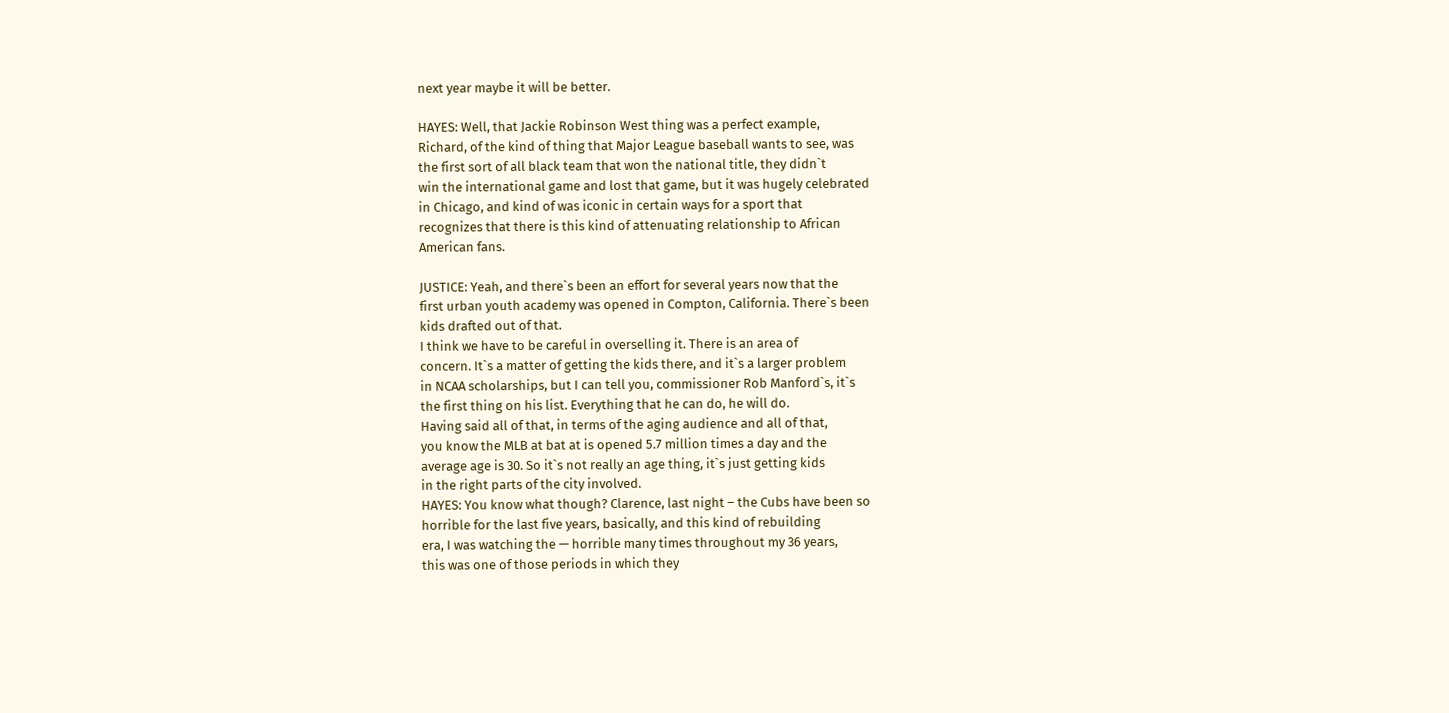next year maybe it will be better.

HAYES: Well, that Jackie Robinson West thing was a perfect example,
Richard, of the kind of thing that Major League baseball wants to see, was
the first sort of all black team that won the national title, they didn`t
win the international game and lost that game, but it was hugely celebrated
in Chicago, and kind of was iconic in certain ways for a sport that
recognizes that there is this kind of attenuating relationship to African
American fans.

JUSTICE: Yeah, and there`s been an effort for several years now that the
first urban youth academy was opened in Compton, California. There`s been
kids drafted out of that.
I think we have to be careful in overselling it. There is an area of
concern. It`s a matter of getting the kids there, and it`s a larger problem
in NCAA scholarships, but I can tell you, commissioner Rob Manford`s, it`s
the first thing on his list. Everything that he can do, he will do.
Having said all of that, in terms of the aging audience and all of that,
you know the MLB at bat at is opened 5.7 million times a day and the
average age is 30. So it`s not really an age thing, it`s just getting kids
in the right parts of the city involved.
HAYES: You know what though? Clarence, last night – the Cubs have been so
horrible for the last five years, basically, and this kind of rebuilding
era, I was watching the — horrible many times throughout my 36 years,
this was one of those periods in which they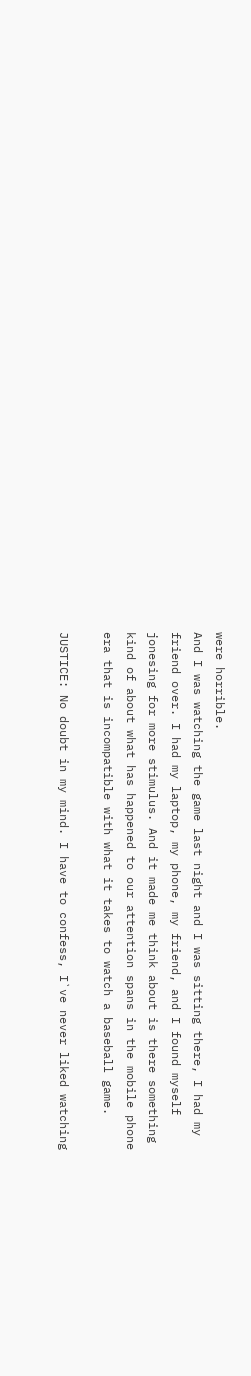were horrible.
And I was watching the game last night and I was sitting there, I had my
friend over. I had my laptop, my phone, my friend, and I found myself
jonesing for more stimulus. And it made me think about is there something
kind of about what has happened to our attention spans in the mobile phone
era that is incompatible with what it takes to watch a baseball game.

JUSTICE: No doubt in my mind. I have to confess, I`ve never liked watching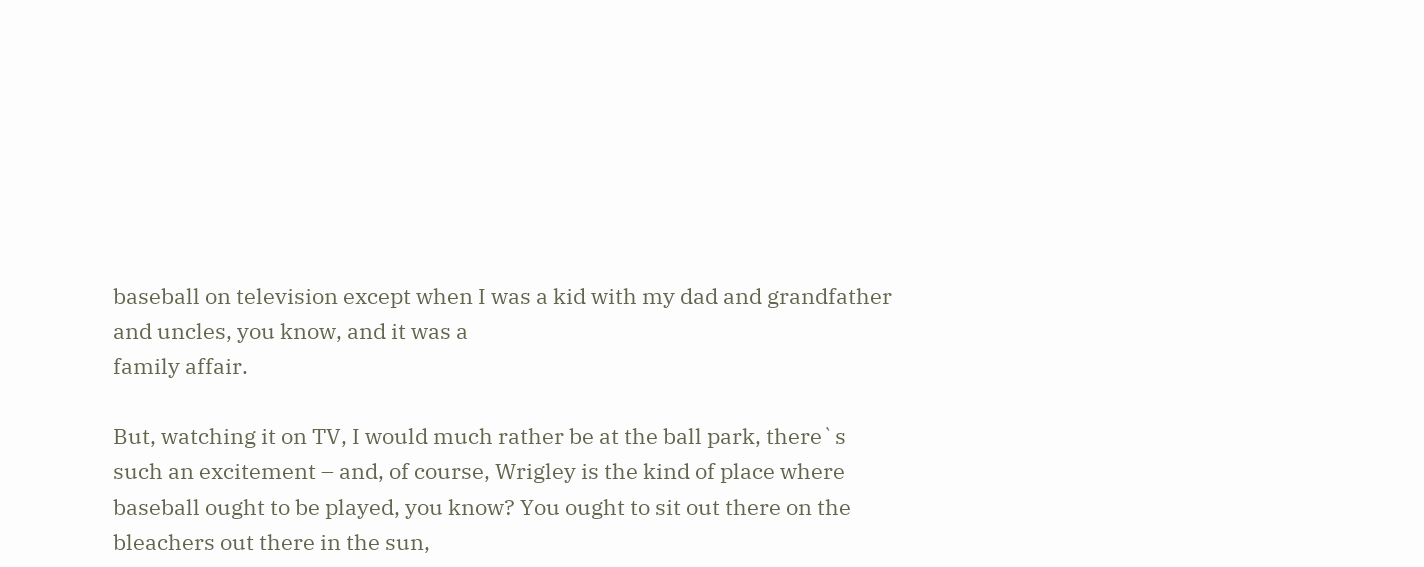baseball on television except when I was a kid with my dad and grandfather
and uncles, you know, and it was a
family affair.

But, watching it on TV, I would much rather be at the ball park, there`s
such an excitement – and, of course, Wrigley is the kind of place where
baseball ought to be played, you know? You ought to sit out there on the
bleachers out there in the sun,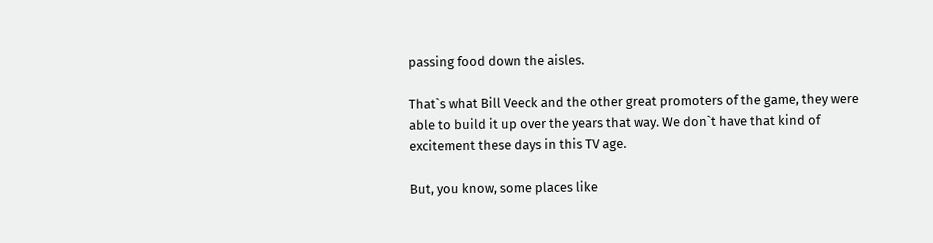passing food down the aisles.

That`s what Bill Veeck and the other great promoters of the game, they were
able to build it up over the years that way. We don`t have that kind of
excitement these days in this TV age.

But, you know, some places like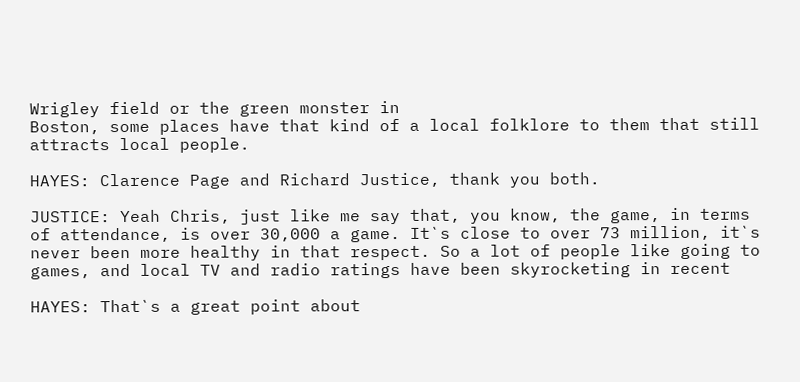Wrigley field or the green monster in
Boston, some places have that kind of a local folklore to them that still
attracts local people.

HAYES: Clarence Page and Richard Justice, thank you both.

JUSTICE: Yeah Chris, just like me say that, you know, the game, in terms
of attendance, is over 30,000 a game. It`s close to over 73 million, it`s
never been more healthy in that respect. So a lot of people like going to
games, and local TV and radio ratings have been skyrocketing in recent

HAYES: That`s a great point about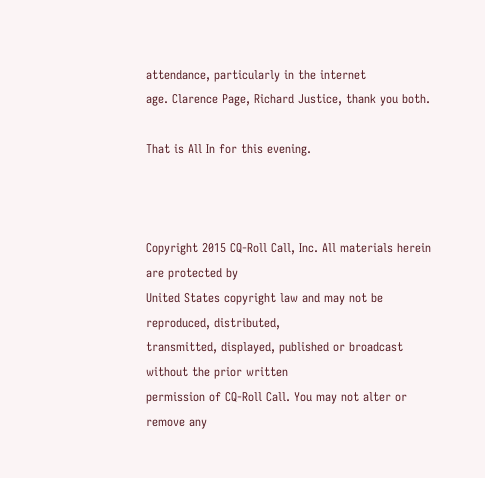attendance, particularly in the internet
age. Clarence Page, Richard Justice, thank you both.

That is All In for this evening.



Copyright 2015 CQ-Roll Call, Inc. All materials herein are protected by
United States copyright law and may not be reproduced, distributed,
transmitted, displayed, published or broadcast without the prior written
permission of CQ-Roll Call. You may not alter or remove any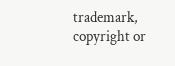trademark,
copyright or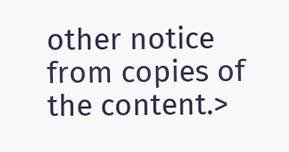other notice from copies of the content.>